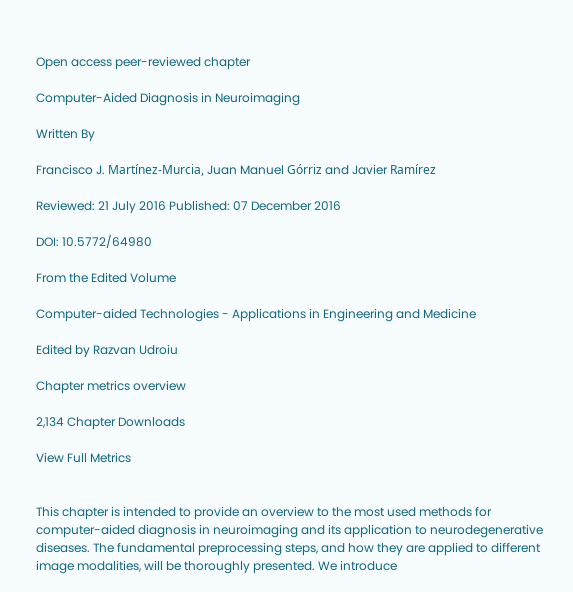Open access peer-reviewed chapter

Computer-Aided Diagnosis in Neuroimaging

Written By

Francisco J. Martínez-Murcia, Juan Manuel Górriz and Javier Ramírez

Reviewed: 21 July 2016 Published: 07 December 2016

DOI: 10.5772/64980

From the Edited Volume

Computer-aided Technologies - Applications in Engineering and Medicine

Edited by Razvan Udroiu

Chapter metrics overview

2,134 Chapter Downloads

View Full Metrics


This chapter is intended to provide an overview to the most used methods for computer-aided diagnosis in neuroimaging and its application to neurodegenerative diseases. The fundamental preprocessing steps, and how they are applied to different image modalities, will be thoroughly presented. We introduce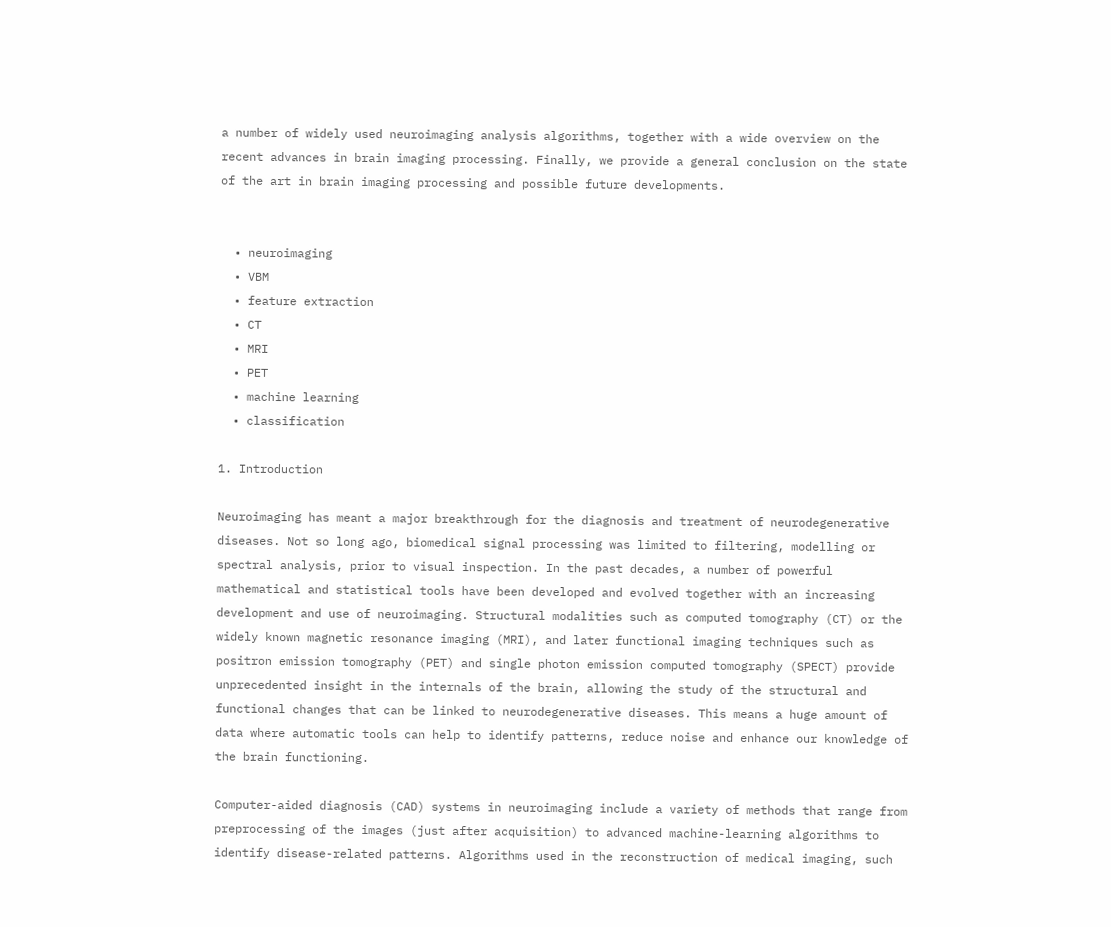a number of widely used neuroimaging analysis algorithms, together with a wide overview on the recent advances in brain imaging processing. Finally, we provide a general conclusion on the state of the art in brain imaging processing and possible future developments.


  • neuroimaging
  • VBM
  • feature extraction
  • CT
  • MRI
  • PET
  • machine learning
  • classification

1. Introduction

Neuroimaging has meant a major breakthrough for the diagnosis and treatment of neurodegenerative diseases. Not so long ago, biomedical signal processing was limited to filtering, modelling or spectral analysis, prior to visual inspection. In the past decades, a number of powerful mathematical and statistical tools have been developed and evolved together with an increasing development and use of neuroimaging. Structural modalities such as computed tomography (CT) or the widely known magnetic resonance imaging (MRI), and later functional imaging techniques such as positron emission tomography (PET) and single photon emission computed tomography (SPECT) provide unprecedented insight in the internals of the brain, allowing the study of the structural and functional changes that can be linked to neurodegenerative diseases. This means a huge amount of data where automatic tools can help to identify patterns, reduce noise and enhance our knowledge of the brain functioning.

Computer-aided diagnosis (CAD) systems in neuroimaging include a variety of methods that range from preprocessing of the images (just after acquisition) to advanced machine-learning algorithms to identify disease-related patterns. Algorithms used in the reconstruction of medical imaging, such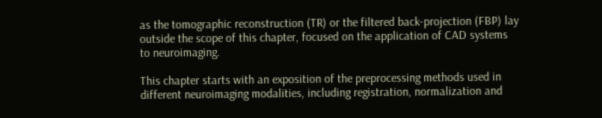as the tomographic reconstruction (TR) or the filtered back-projection (FBP) lay outside the scope of this chapter, focused on the application of CAD systems to neuroimaging.

This chapter starts with an exposition of the preprocessing methods used in different neuroimaging modalities, including registration, normalization and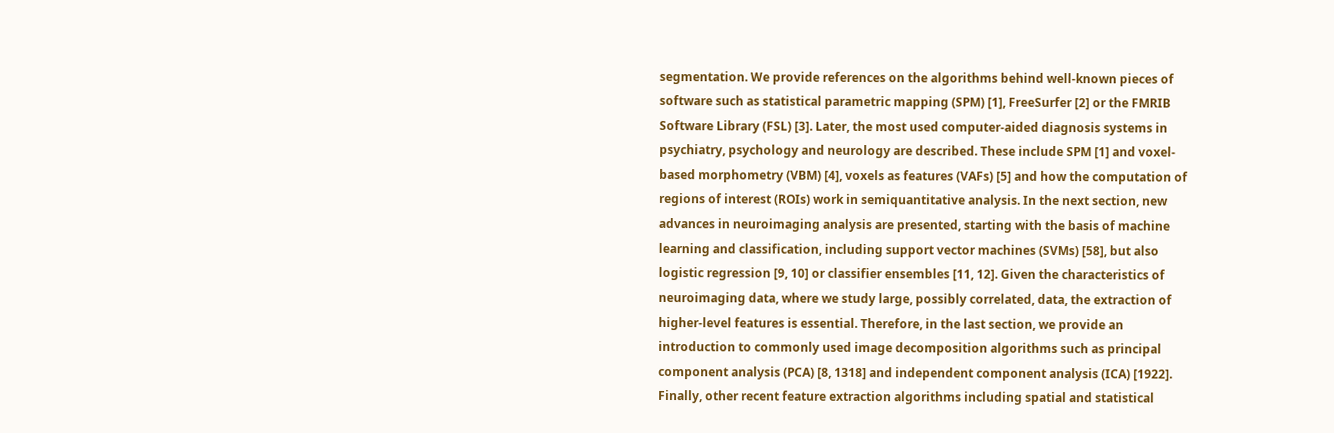segmentation. We provide references on the algorithms behind well-known pieces of software such as statistical parametric mapping (SPM) [1], FreeSurfer [2] or the FMRIB Software Library (FSL) [3]. Later, the most used computer-aided diagnosis systems in psychiatry, psychology and neurology are described. These include SPM [1] and voxel-based morphometry (VBM) [4], voxels as features (VAFs) [5] and how the computation of regions of interest (ROIs) work in semiquantitative analysis. In the next section, new advances in neuroimaging analysis are presented, starting with the basis of machine learning and classification, including support vector machines (SVMs) [58], but also logistic regression [9, 10] or classifier ensembles [11, 12]. Given the characteristics of neuroimaging data, where we study large, possibly correlated, data, the extraction of higher-level features is essential. Therefore, in the last section, we provide an introduction to commonly used image decomposition algorithms such as principal component analysis (PCA) [8, 1318] and independent component analysis (ICA) [1922]. Finally, other recent feature extraction algorithms including spatial and statistical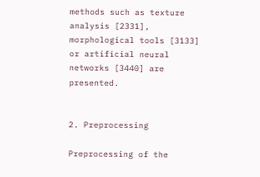methods such as texture analysis [2331], morphological tools [3133] or artificial neural networks [3440] are presented.


2. Preprocessing

Preprocessing of the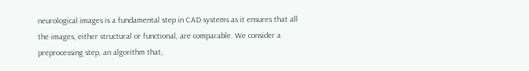neurological images is a fundamental step in CAD systems as it ensures that all the images, either structural or functional, are comparable. We consider a preprocessing step, an algorithm that,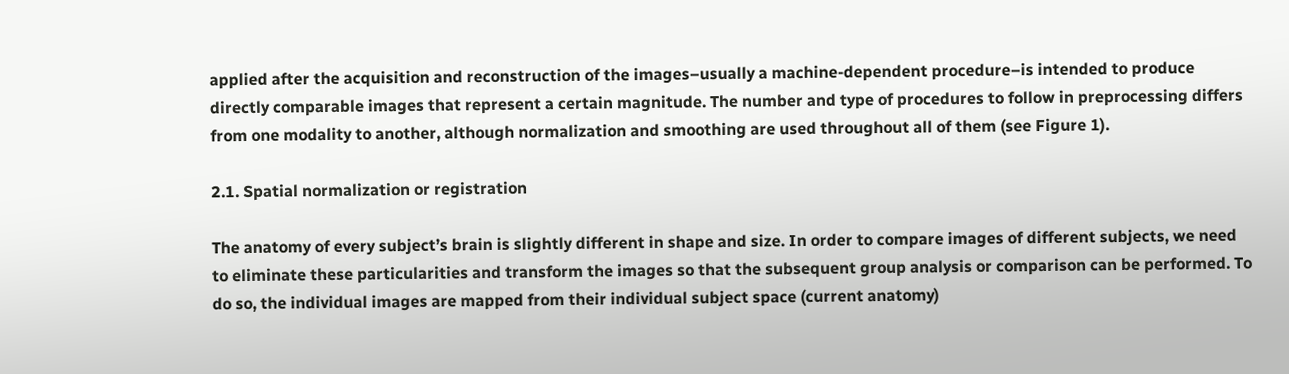applied after the acquisition and reconstruction of the images–usually a machine-dependent procedure–is intended to produce directly comparable images that represent a certain magnitude. The number and type of procedures to follow in preprocessing differs from one modality to another, although normalization and smoothing are used throughout all of them (see Figure 1).

2.1. Spatial normalization or registration

The anatomy of every subject’s brain is slightly different in shape and size. In order to compare images of different subjects, we need to eliminate these particularities and transform the images so that the subsequent group analysis or comparison can be performed. To do so, the individual images are mapped from their individual subject space (current anatomy)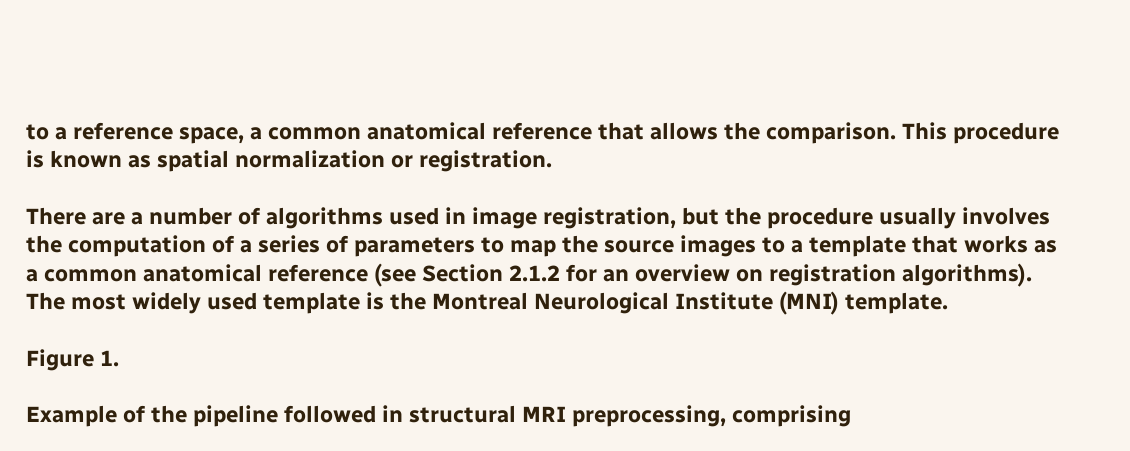to a reference space, a common anatomical reference that allows the comparison. This procedure is known as spatial normalization or registration.

There are a number of algorithms used in image registration, but the procedure usually involves the computation of a series of parameters to map the source images to a template that works as a common anatomical reference (see Section 2.1.2 for an overview on registration algorithms). The most widely used template is the Montreal Neurological Institute (MNI) template.

Figure 1.

Example of the pipeline followed in structural MRI preprocessing, comprising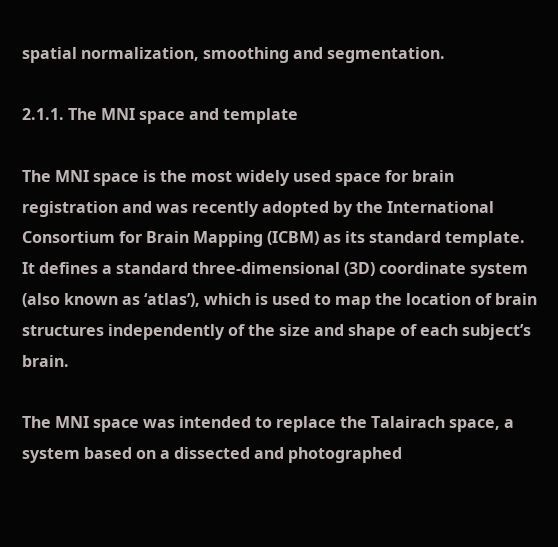spatial normalization, smoothing and segmentation.

2.1.1. The MNI space and template

The MNI space is the most widely used space for brain registration and was recently adopted by the International Consortium for Brain Mapping (ICBM) as its standard template. It defines a standard three-dimensional (3D) coordinate system (also known as ‘atlas’), which is used to map the location of brain structures independently of the size and shape of each subject’s brain.

The MNI space was intended to replace the Talairach space, a system based on a dissected and photographed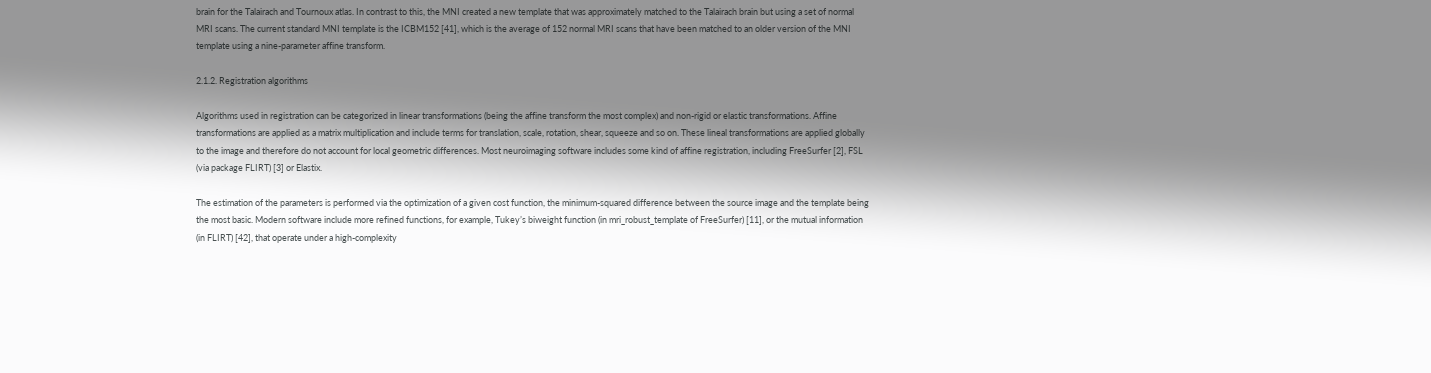brain for the Talairach and Tournoux atlas. In contrast to this, the MNI created a new template that was approximately matched to the Talairach brain but using a set of normal MRI scans. The current standard MNI template is the ICBM152 [41], which is the average of 152 normal MRI scans that have been matched to an older version of the MNI template using a nine-parameter affine transform.

2.1.2. Registration algorithms

Algorithms used in registration can be categorized in linear transformations (being the affine transform the most complex) and non-rigid or elastic transformations. Affine transformations are applied as a matrix multiplication and include terms for translation, scale, rotation, shear, squeeze and so on. These lineal transformations are applied globally to the image and therefore do not account for local geometric differences. Most neuroimaging software includes some kind of affine registration, including FreeSurfer [2], FSL (via package FLIRT) [3] or Elastix.

The estimation of the parameters is performed via the optimization of a given cost function, the minimum-squared difference between the source image and the template being the most basic. Modern software include more refined functions, for example, Tukey’s biweight function (in mri_robust_template of FreeSurfer) [11], or the mutual information (in FLIRT) [42], that operate under a high-complexity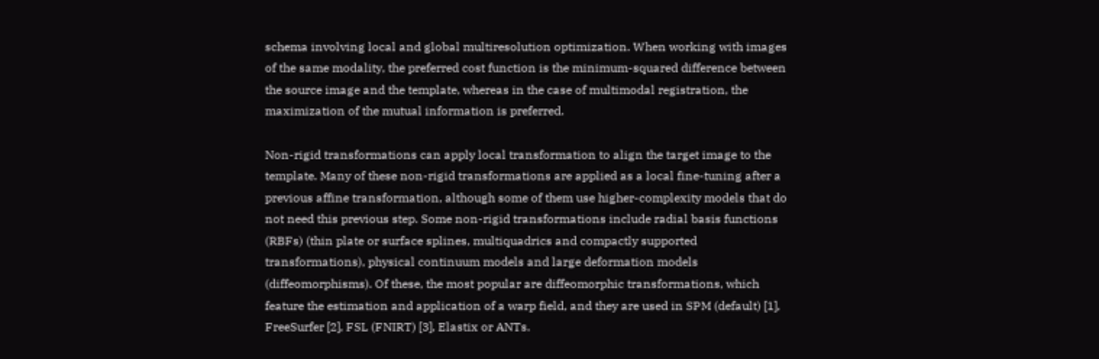schema involving local and global multiresolution optimization. When working with images of the same modality, the preferred cost function is the minimum-squared difference between the source image and the template, whereas in the case of multimodal registration, the maximization of the mutual information is preferred.

Non-rigid transformations can apply local transformation to align the target image to the template. Many of these non-rigid transformations are applied as a local fine-tuning after a previous affine transformation, although some of them use higher-complexity models that do not need this previous step. Some non-rigid transformations include radial basis functions (RBFs) (thin plate or surface splines, multiquadrics and compactly supported transformations), physical continuum models and large deformation models (diffeomorphisms). Of these, the most popular are diffeomorphic transformations, which feature the estimation and application of a warp field, and they are used in SPM (default) [1], FreeSurfer [2], FSL (FNIRT) [3], Elastix or ANTs.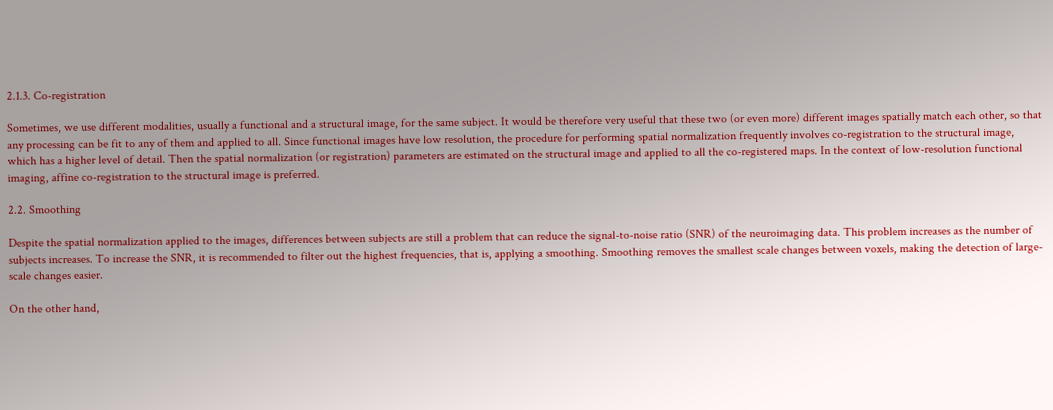2.1.3. Co-registration

Sometimes, we use different modalities, usually a functional and a structural image, for the same subject. It would be therefore very useful that these two (or even more) different images spatially match each other, so that any processing can be fit to any of them and applied to all. Since functional images have low resolution, the procedure for performing spatial normalization frequently involves co-registration to the structural image, which has a higher level of detail. Then the spatial normalization (or registration) parameters are estimated on the structural image and applied to all the co-registered maps. In the context of low-resolution functional imaging, affine co-registration to the structural image is preferred.

2.2. Smoothing

Despite the spatial normalization applied to the images, differences between subjects are still a problem that can reduce the signal-to-noise ratio (SNR) of the neuroimaging data. This problem increases as the number of subjects increases. To increase the SNR, it is recommended to filter out the highest frequencies, that is, applying a smoothing. Smoothing removes the smallest scale changes between voxels, making the detection of large-scale changes easier.

On the other hand,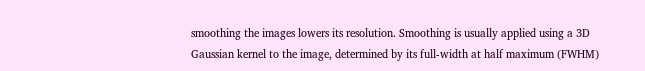smoothing the images lowers its resolution. Smoothing is usually applied using a 3D Gaussian kernel to the image, determined by its full-width at half maximum (FWHM)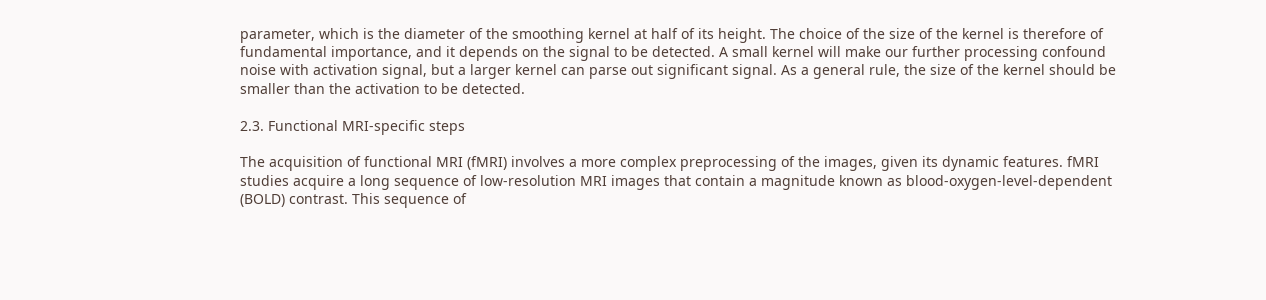parameter, which is the diameter of the smoothing kernel at half of its height. The choice of the size of the kernel is therefore of fundamental importance, and it depends on the signal to be detected. A small kernel will make our further processing confound noise with activation signal, but a larger kernel can parse out significant signal. As a general rule, the size of the kernel should be smaller than the activation to be detected.

2.3. Functional MRI-specific steps

The acquisition of functional MRI (fMRI) involves a more complex preprocessing of the images, given its dynamic features. fMRI studies acquire a long sequence of low-resolution MRI images that contain a magnitude known as blood-oxygen-level-dependent (BOLD) contrast. This sequence of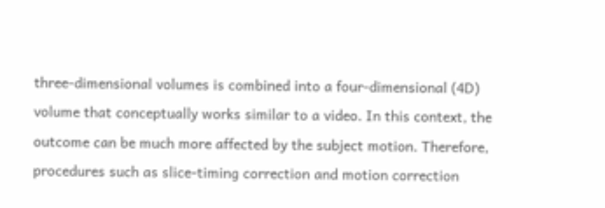three-dimensional volumes is combined into a four-dimensional (4D) volume that conceptually works similar to a video. In this context, the outcome can be much more affected by the subject motion. Therefore, procedures such as slice-timing correction and motion correction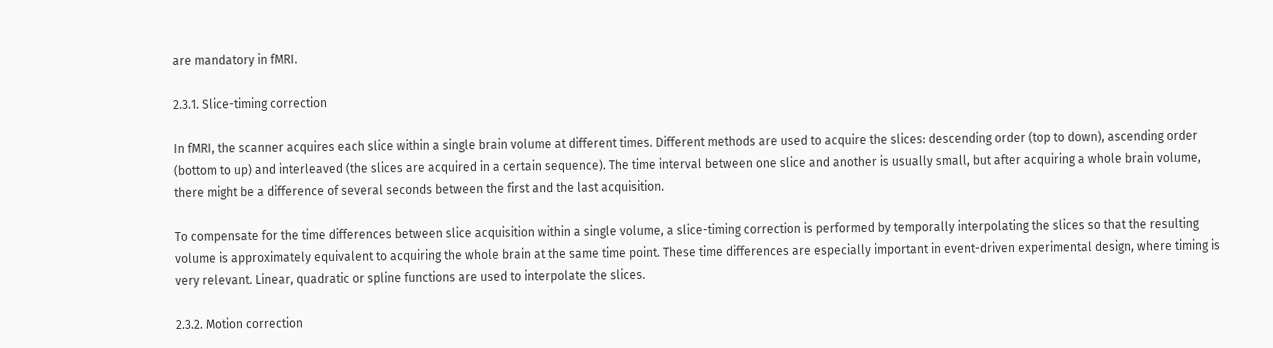are mandatory in fMRI.

2.3.1. Slice-timing correction

In fMRI, the scanner acquires each slice within a single brain volume at different times. Different methods are used to acquire the slices: descending order (top to down), ascending order (bottom to up) and interleaved (the slices are acquired in a certain sequence). The time interval between one slice and another is usually small, but after acquiring a whole brain volume, there might be a difference of several seconds between the first and the last acquisition.

To compensate for the time differences between slice acquisition within a single volume, a slice-timing correction is performed by temporally interpolating the slices so that the resulting volume is approximately equivalent to acquiring the whole brain at the same time point. These time differences are especially important in event-driven experimental design, where timing is very relevant. Linear, quadratic or spline functions are used to interpolate the slices.

2.3.2. Motion correction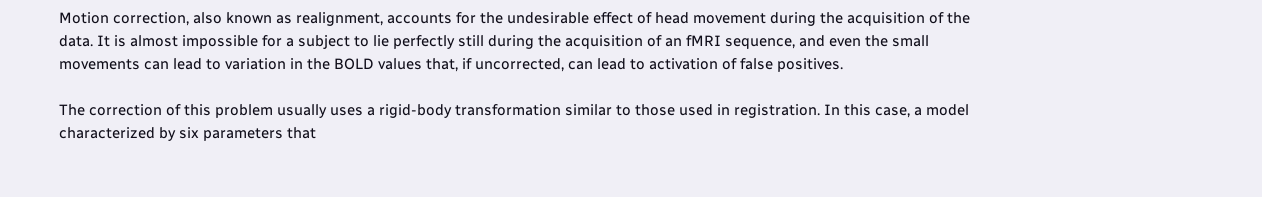Motion correction, also known as realignment, accounts for the undesirable effect of head movement during the acquisition of the data. It is almost impossible for a subject to lie perfectly still during the acquisition of an fMRI sequence, and even the small movements can lead to variation in the BOLD values that, if uncorrected, can lead to activation of false positives.

The correction of this problem usually uses a rigid-body transformation similar to those used in registration. In this case, a model characterized by six parameters that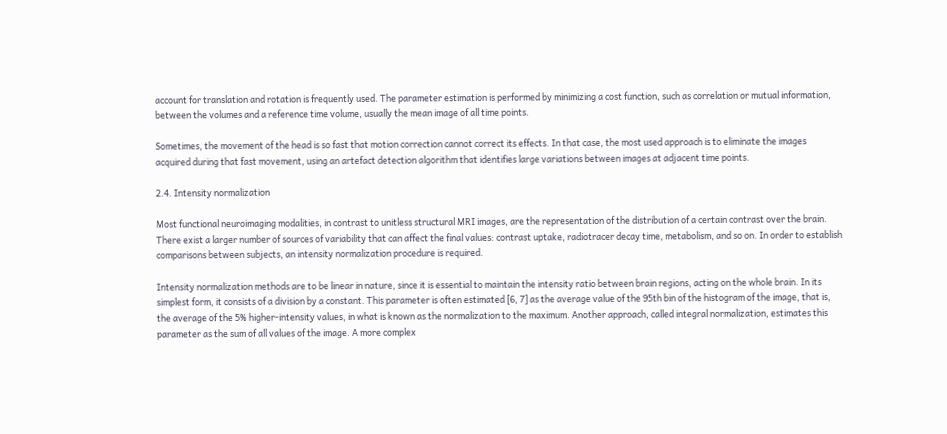account for translation and rotation is frequently used. The parameter estimation is performed by minimizing a cost function, such as correlation or mutual information, between the volumes and a reference time volume, usually the mean image of all time points.

Sometimes, the movement of the head is so fast that motion correction cannot correct its effects. In that case, the most used approach is to eliminate the images acquired during that fast movement, using an artefact detection algorithm that identifies large variations between images at adjacent time points.

2.4. Intensity normalization

Most functional neuroimaging modalities, in contrast to unitless structural MRI images, are the representation of the distribution of a certain contrast over the brain. There exist a larger number of sources of variability that can affect the final values: contrast uptake, radiotracer decay time, metabolism, and so on. In order to establish comparisons between subjects, an intensity normalization procedure is required.

Intensity normalization methods are to be linear in nature, since it is essential to maintain the intensity ratio between brain regions, acting on the whole brain. In its simplest form, it consists of a division by a constant. This parameter is often estimated [6, 7] as the average value of the 95th bin of the histogram of the image, that is, the average of the 5% higher-intensity values, in what is known as the normalization to the maximum. Another approach, called integral normalization, estimates this parameter as the sum of all values of the image. A more complex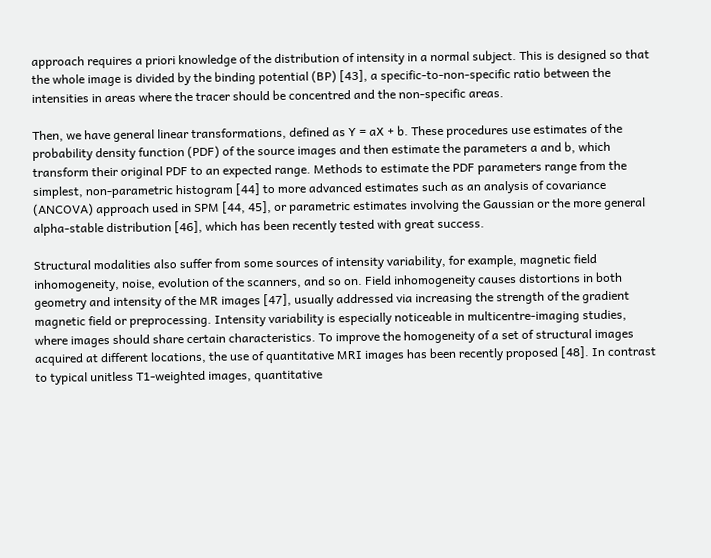approach requires a priori knowledge of the distribution of intensity in a normal subject. This is designed so that the whole image is divided by the binding potential (BP) [43], a specific-to-non-specific ratio between the intensities in areas where the tracer should be concentred and the non-specific areas.

Then, we have general linear transformations, defined as Y = aX + b. These procedures use estimates of the probability density function (PDF) of the source images and then estimate the parameters a and b, which transform their original PDF to an expected range. Methods to estimate the PDF parameters range from the simplest, non-parametric histogram [44] to more advanced estimates such as an analysis of covariance (ANCOVA) approach used in SPM [44, 45], or parametric estimates involving the Gaussian or the more general alpha-stable distribution [46], which has been recently tested with great success.

Structural modalities also suffer from some sources of intensity variability, for example, magnetic field inhomogeneity, noise, evolution of the scanners, and so on. Field inhomogeneity causes distortions in both geometry and intensity of the MR images [47], usually addressed via increasing the strength of the gradient magnetic field or preprocessing. Intensity variability is especially noticeable in multicentre-imaging studies, where images should share certain characteristics. To improve the homogeneity of a set of structural images acquired at different locations, the use of quantitative MRI images has been recently proposed [48]. In contrast to typical unitless T1-weighted images, quantitative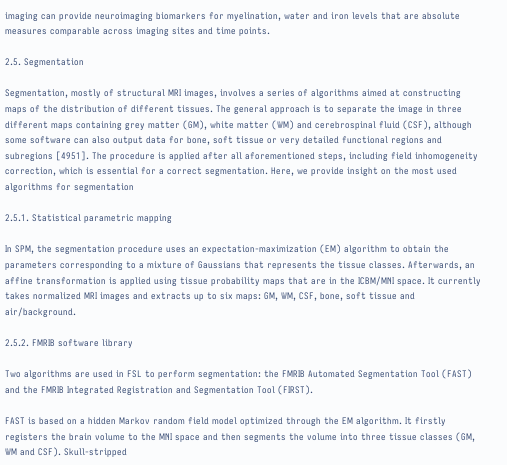imaging can provide neuroimaging biomarkers for myelination, water and iron levels that are absolute measures comparable across imaging sites and time points.

2.5. Segmentation

Segmentation, mostly of structural MRI images, involves a series of algorithms aimed at constructing maps of the distribution of different tissues. The general approach is to separate the image in three different maps containing grey matter (GM), white matter (WM) and cerebrospinal fluid (CSF), although some software can also output data for bone, soft tissue or very detailed functional regions and subregions [4951]. The procedure is applied after all aforementioned steps, including field inhomogeneity correction, which is essential for a correct segmentation. Here, we provide insight on the most used algorithms for segmentation

2.5.1. Statistical parametric mapping

In SPM, the segmentation procedure uses an expectation-maximization (EM) algorithm to obtain the parameters corresponding to a mixture of Gaussians that represents the tissue classes. Afterwards, an affine transformation is applied using tissue probability maps that are in the ICBM/MNI space. It currently takes normalized MRI images and extracts up to six maps: GM, WM, CSF, bone, soft tissue and air/background.

2.5.2. FMRIB software library

Two algorithms are used in FSL to perform segmentation: the FMRIB Automated Segmentation Tool (FAST) and the FMRIB Integrated Registration and Segmentation Tool (FIRST).

FAST is based on a hidden Markov random field model optimized through the EM algorithm. It firstly registers the brain volume to the MNI space and then segments the volume into three tissue classes (GM, WM and CSF). Skull-stripped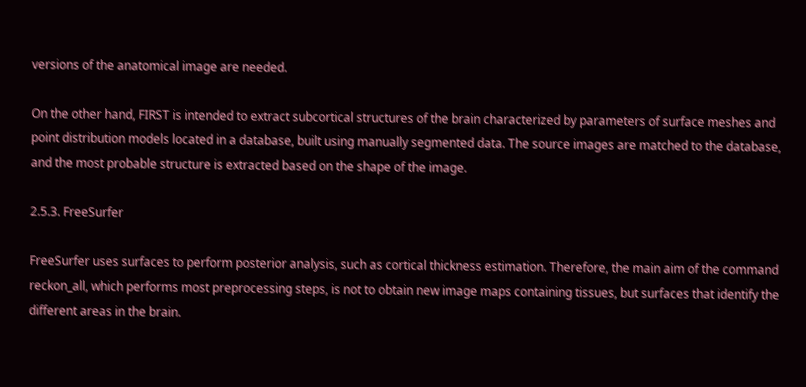versions of the anatomical image are needed.

On the other hand, FIRST is intended to extract subcortical structures of the brain characterized by parameters of surface meshes and point distribution models located in a database, built using manually segmented data. The source images are matched to the database, and the most probable structure is extracted based on the shape of the image.

2.5.3. FreeSurfer

FreeSurfer uses surfaces to perform posterior analysis, such as cortical thickness estimation. Therefore, the main aim of the command reckon_all, which performs most preprocessing steps, is not to obtain new image maps containing tissues, but surfaces that identify the different areas in the brain.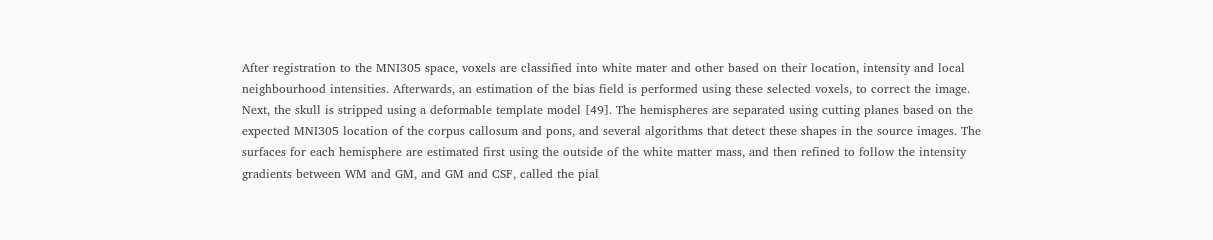After registration to the MNI305 space, voxels are classified into white mater and other based on their location, intensity and local neighbourhood intensities. Afterwards, an estimation of the bias field is performed using these selected voxels, to correct the image. Next, the skull is stripped using a deformable template model [49]. The hemispheres are separated using cutting planes based on the expected MNI305 location of the corpus callosum and pons, and several algorithms that detect these shapes in the source images. The surfaces for each hemisphere are estimated first using the outside of the white matter mass, and then refined to follow the intensity gradients between WM and GM, and GM and CSF, called the pial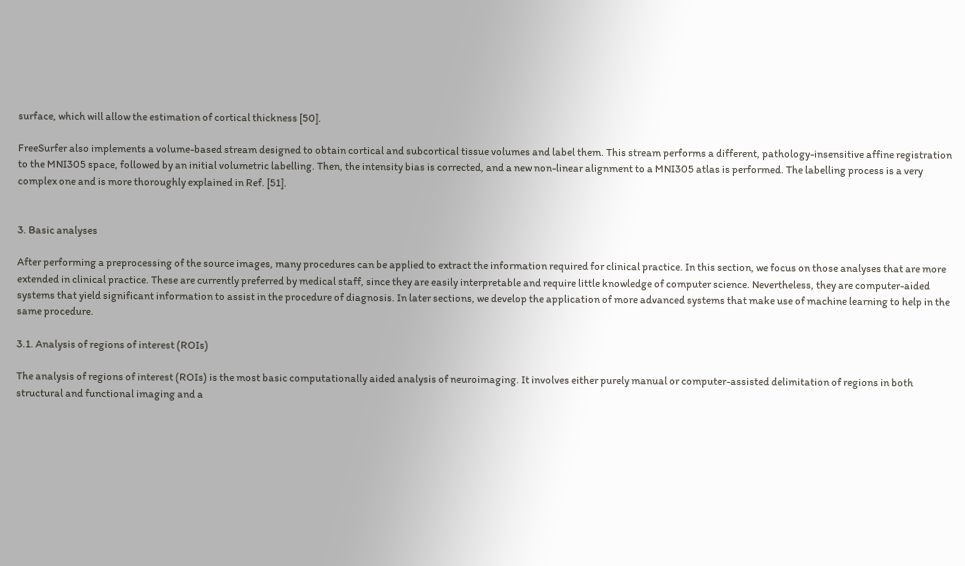surface, which will allow the estimation of cortical thickness [50].

FreeSurfer also implements a volume-based stream designed to obtain cortical and subcortical tissue volumes and label them. This stream performs a different, pathology-insensitive affine registration to the MNI305 space, followed by an initial volumetric labelling. Then, the intensity bias is corrected, and a new non-linear alignment to a MNI305 atlas is performed. The labelling process is a very complex one and is more thoroughly explained in Ref. [51].


3. Basic analyses

After performing a preprocessing of the source images, many procedures can be applied to extract the information required for clinical practice. In this section, we focus on those analyses that are more extended in clinical practice. These are currently preferred by medical staff, since they are easily interpretable and require little knowledge of computer science. Nevertheless, they are computer-aided systems that yield significant information to assist in the procedure of diagnosis. In later sections, we develop the application of more advanced systems that make use of machine learning to help in the same procedure.

3.1. Analysis of regions of interest (ROIs)

The analysis of regions of interest (ROIs) is the most basic computationally aided analysis of neuroimaging. It involves either purely manual or computer-assisted delimitation of regions in both structural and functional imaging and a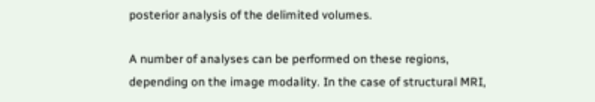posterior analysis of the delimited volumes.

A number of analyses can be performed on these regions, depending on the image modality. In the case of structural MRI,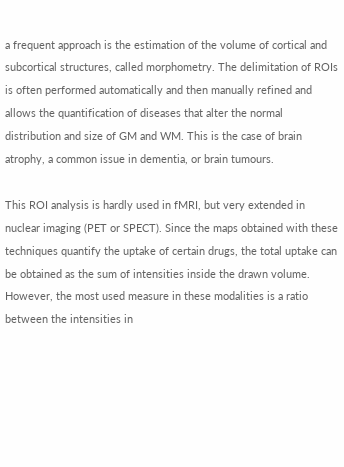a frequent approach is the estimation of the volume of cortical and subcortical structures, called morphometry. The delimitation of ROIs is often performed automatically and then manually refined and allows the quantification of diseases that alter the normal distribution and size of GM and WM. This is the case of brain atrophy, a common issue in dementia, or brain tumours.

This ROI analysis is hardly used in fMRI, but very extended in nuclear imaging (PET or SPECT). Since the maps obtained with these techniques quantify the uptake of certain drugs, the total uptake can be obtained as the sum of intensities inside the drawn volume. However, the most used measure in these modalities is a ratio between the intensities in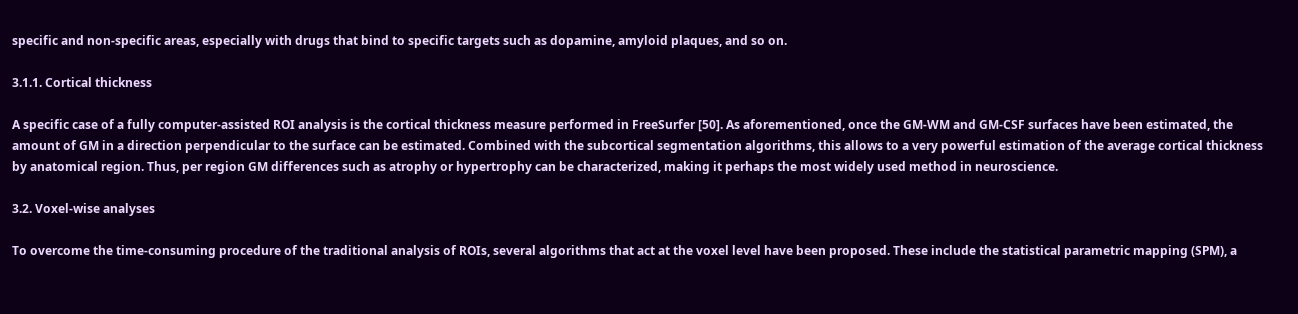specific and non-specific areas, especially with drugs that bind to specific targets such as dopamine, amyloid plaques, and so on.

3.1.1. Cortical thickness

A specific case of a fully computer-assisted ROI analysis is the cortical thickness measure performed in FreeSurfer [50]. As aforementioned, once the GM-WM and GM-CSF surfaces have been estimated, the amount of GM in a direction perpendicular to the surface can be estimated. Combined with the subcortical segmentation algorithms, this allows to a very powerful estimation of the average cortical thickness by anatomical region. Thus, per region GM differences such as atrophy or hypertrophy can be characterized, making it perhaps the most widely used method in neuroscience.

3.2. Voxel-wise analyses

To overcome the time-consuming procedure of the traditional analysis of ROIs, several algorithms that act at the voxel level have been proposed. These include the statistical parametric mapping (SPM), a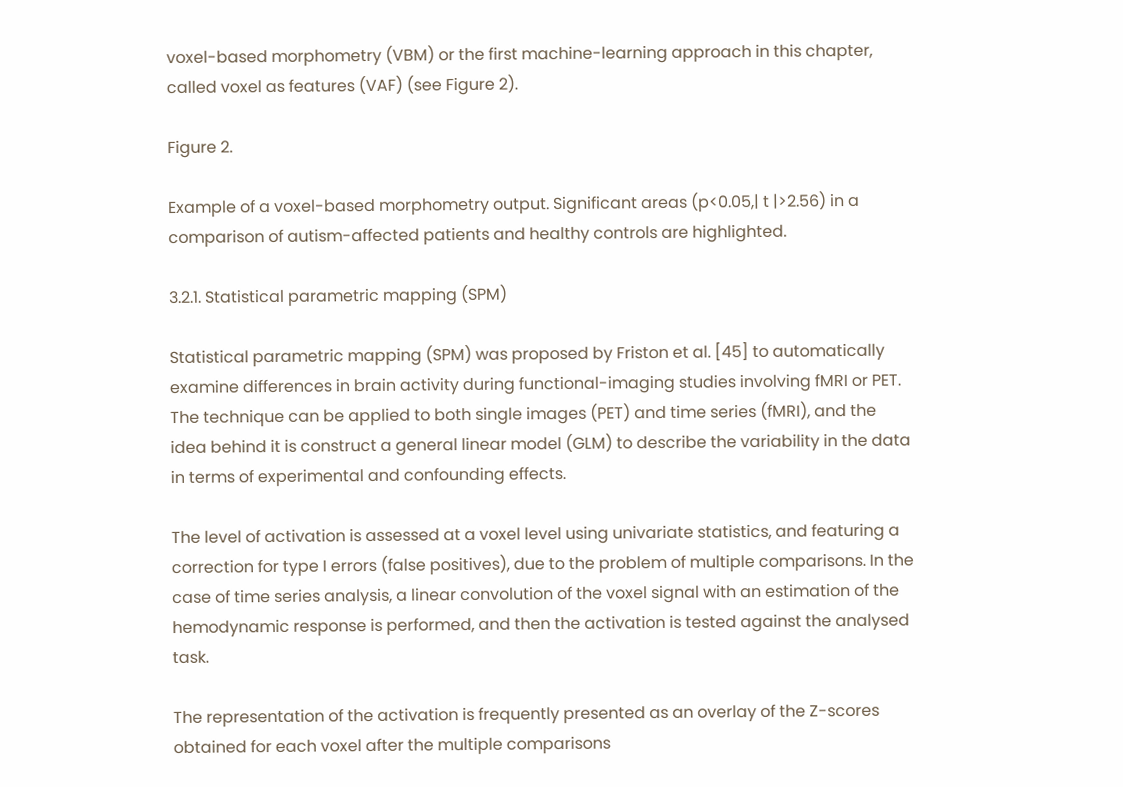voxel-based morphometry (VBM) or the first machine-learning approach in this chapter, called voxel as features (VAF) (see Figure 2).

Figure 2.

Example of a voxel-based morphometry output. Significant areas (p<0.05,| t |>2.56) in a comparison of autism-affected patients and healthy controls are highlighted.

3.2.1. Statistical parametric mapping (SPM)

Statistical parametric mapping (SPM) was proposed by Friston et al. [45] to automatically examine differences in brain activity during functional-imaging studies involving fMRI or PET. The technique can be applied to both single images (PET) and time series (fMRI), and the idea behind it is construct a general linear model (GLM) to describe the variability in the data in terms of experimental and confounding effects.

The level of activation is assessed at a voxel level using univariate statistics, and featuring a correction for type I errors (false positives), due to the problem of multiple comparisons. In the case of time series analysis, a linear convolution of the voxel signal with an estimation of the hemodynamic response is performed, and then the activation is tested against the analysed task.

The representation of the activation is frequently presented as an overlay of the Z-scores obtained for each voxel after the multiple comparisons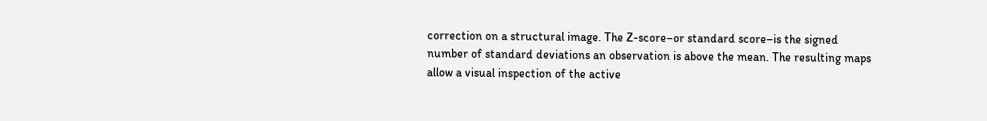correction on a structural image. The Z-score–or standard score–is the signed number of standard deviations an observation is above the mean. The resulting maps allow a visual inspection of the active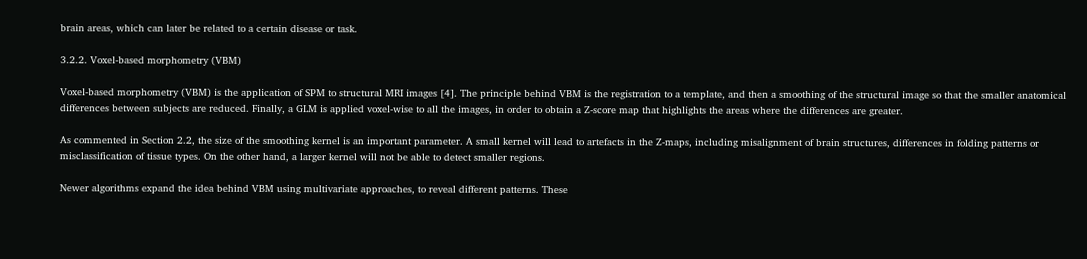brain areas, which can later be related to a certain disease or task.

3.2.2. Voxel-based morphometry (VBM)

Voxel-based morphometry (VBM) is the application of SPM to structural MRI images [4]. The principle behind VBM is the registration to a template, and then a smoothing of the structural image so that the smaller anatomical differences between subjects are reduced. Finally, a GLM is applied voxel-wise to all the images, in order to obtain a Z-score map that highlights the areas where the differences are greater.

As commented in Section 2.2, the size of the smoothing kernel is an important parameter. A small kernel will lead to artefacts in the Z-maps, including misalignment of brain structures, differences in folding patterns or misclassification of tissue types. On the other hand, a larger kernel will not be able to detect smaller regions.

Newer algorithms expand the idea behind VBM using multivariate approaches, to reveal different patterns. These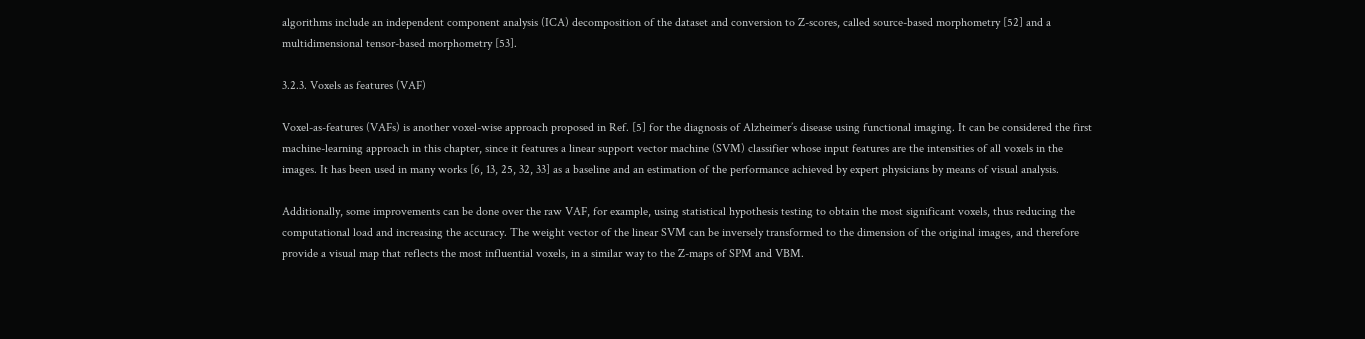algorithms include an independent component analysis (ICA) decomposition of the dataset and conversion to Z-scores, called source-based morphometry [52] and a multidimensional tensor-based morphometry [53].

3.2.3. Voxels as features (VAF)

Voxel-as-features (VAFs) is another voxel-wise approach proposed in Ref. [5] for the diagnosis of Alzheimer’s disease using functional imaging. It can be considered the first machine-learning approach in this chapter, since it features a linear support vector machine (SVM) classifier whose input features are the intensities of all voxels in the images. It has been used in many works [6, 13, 25, 32, 33] as a baseline and an estimation of the performance achieved by expert physicians by means of visual analysis.

Additionally, some improvements can be done over the raw VAF, for example, using statistical hypothesis testing to obtain the most significant voxels, thus reducing the computational load and increasing the accuracy. The weight vector of the linear SVM can be inversely transformed to the dimension of the original images, and therefore provide a visual map that reflects the most influential voxels, in a similar way to the Z-maps of SPM and VBM.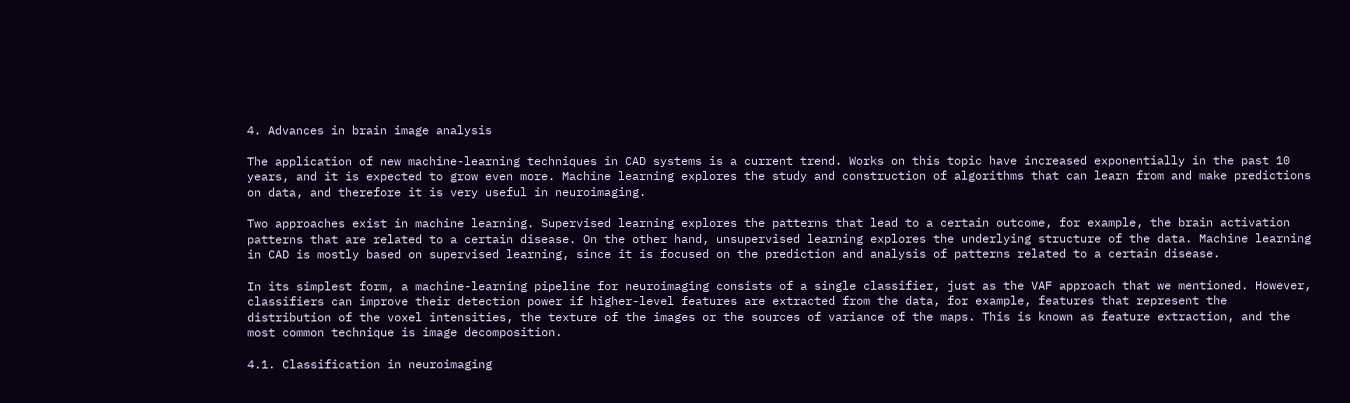4. Advances in brain image analysis

The application of new machine-learning techniques in CAD systems is a current trend. Works on this topic have increased exponentially in the past 10 years, and it is expected to grow even more. Machine learning explores the study and construction of algorithms that can learn from and make predictions on data, and therefore it is very useful in neuroimaging.

Two approaches exist in machine learning. Supervised learning explores the patterns that lead to a certain outcome, for example, the brain activation patterns that are related to a certain disease. On the other hand, unsupervised learning explores the underlying structure of the data. Machine learning in CAD is mostly based on supervised learning, since it is focused on the prediction and analysis of patterns related to a certain disease.

In its simplest form, a machine-learning pipeline for neuroimaging consists of a single classifier, just as the VAF approach that we mentioned. However, classifiers can improve their detection power if higher-level features are extracted from the data, for example, features that represent the distribution of the voxel intensities, the texture of the images or the sources of variance of the maps. This is known as feature extraction, and the most common technique is image decomposition.

4.1. Classification in neuroimaging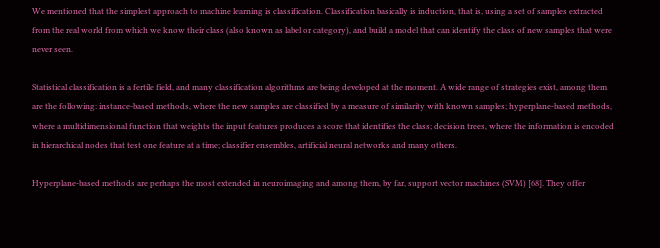We mentioned that the simplest approach to machine learning is classification. Classification basically is induction, that is, using a set of samples extracted from the real world from which we know their class (also known as label or category), and build a model that can identify the class of new samples that were never seen.

Statistical classification is a fertile field, and many classification algorithms are being developed at the moment. A wide range of strategies exist, among them are the following: instance-based methods, where the new samples are classified by a measure of similarity with known samples; hyperplane-based methods, where a multidimensional function that weights the input features produces a score that identifies the class; decision trees, where the information is encoded in hierarchical nodes that test one feature at a time; classifier ensembles, artificial neural networks and many others.

Hyperplane-based methods are perhaps the most extended in neuroimaging and among them, by far, support vector machines (SVM) [68]. They offer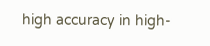high accuracy in high-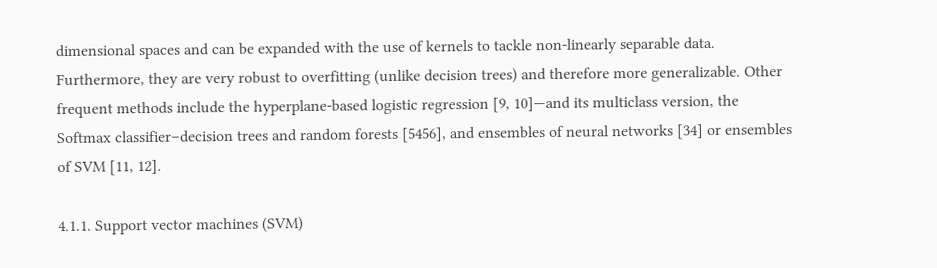dimensional spaces and can be expanded with the use of kernels to tackle non-linearly separable data. Furthermore, they are very robust to overfitting (unlike decision trees) and therefore more generalizable. Other frequent methods include the hyperplane-based logistic regression [9, 10]—and its multiclass version, the Softmax classifier–decision trees and random forests [5456], and ensembles of neural networks [34] or ensembles of SVM [11, 12].

4.1.1. Support vector machines (SVM)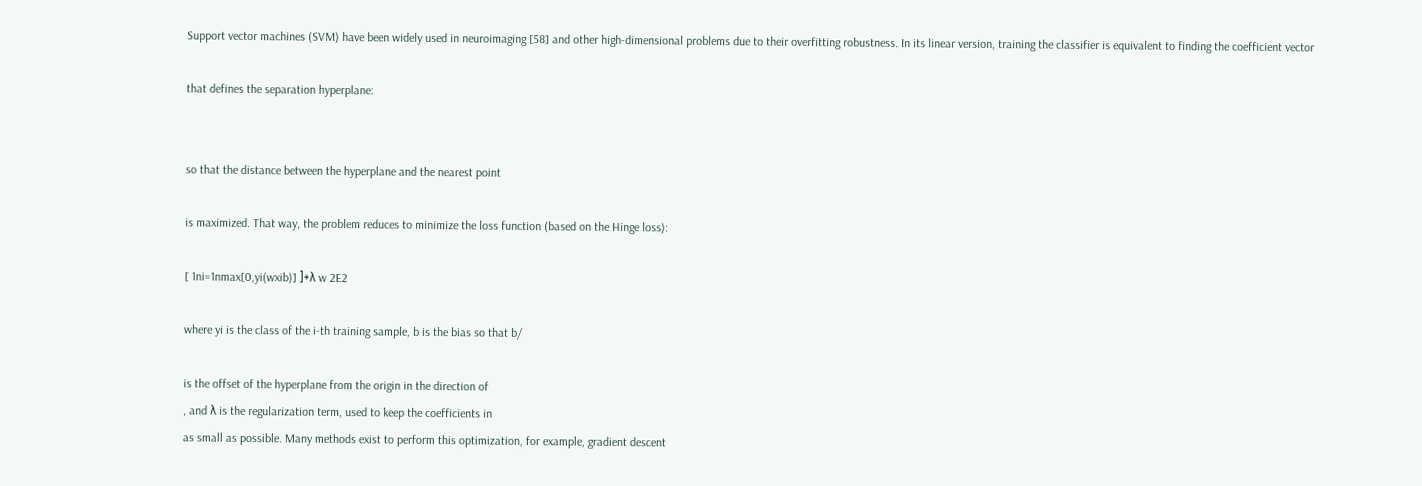Support vector machines (SVM) have been widely used in neuroimaging [58] and other high-dimensional problems due to their overfitting robustness. In its linear version, training the classifier is equivalent to finding the coefficient vector

that defines the separation hyperplane:


so that the distance between the hyperplane and the nearest point

is maximized. That way, the problem reduces to minimize the loss function (based on the Hinge loss):

[ 1ni=1nmax[0,yi(wxib)] ]+λ w 2E2

where yi is the class of the i-th training sample, b is the bias so that b/

is the offset of the hyperplane from the origin in the direction of
, and λ is the regularization term, used to keep the coefficients in
as small as possible. Many methods exist to perform this optimization, for example, gradient descent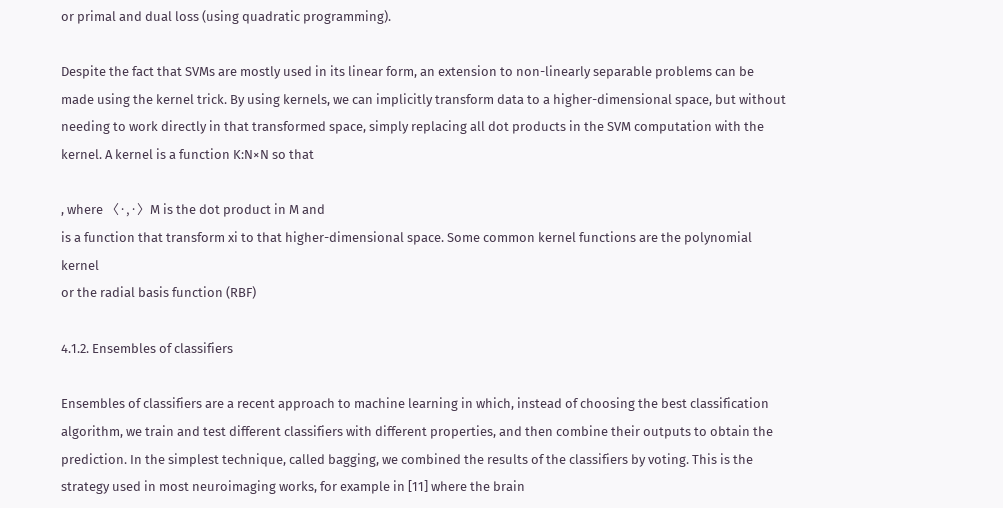or primal and dual loss (using quadratic programming).

Despite the fact that SVMs are mostly used in its linear form, an extension to non-linearly separable problems can be made using the kernel trick. By using kernels, we can implicitly transform data to a higher-dimensional space, but without needing to work directly in that transformed space, simply replacing all dot products in the SVM computation with the kernel. A kernel is a function K:N×N so that

, where 〈·,·〉M is the dot product in M and
is a function that transform xi to that higher-dimensional space. Some common kernel functions are the polynomial kernel
or the radial basis function (RBF)

4.1.2. Ensembles of classifiers

Ensembles of classifiers are a recent approach to machine learning in which, instead of choosing the best classification algorithm, we train and test different classifiers with different properties, and then combine their outputs to obtain the prediction. In the simplest technique, called bagging, we combined the results of the classifiers by voting. This is the strategy used in most neuroimaging works, for example in [11] where the brain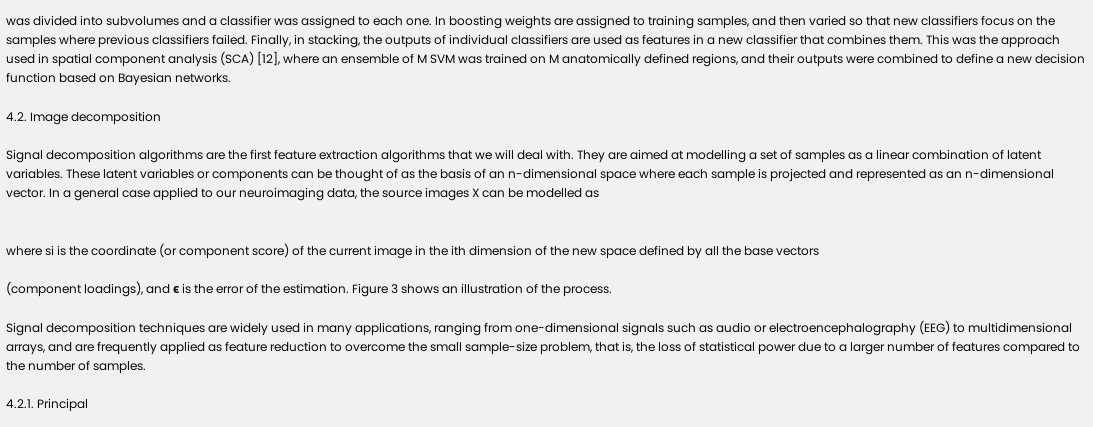was divided into subvolumes and a classifier was assigned to each one. In boosting weights are assigned to training samples, and then varied so that new classifiers focus on the samples where previous classifiers failed. Finally, in stacking, the outputs of individual classifiers are used as features in a new classifier that combines them. This was the approach used in spatial component analysis (SCA) [12], where an ensemble of M SVM was trained on M anatomically defined regions, and their outputs were combined to define a new decision function based on Bayesian networks.

4.2. Image decomposition

Signal decomposition algorithms are the first feature extraction algorithms that we will deal with. They are aimed at modelling a set of samples as a linear combination of latent variables. These latent variables or components can be thought of as the basis of an n-dimensional space where each sample is projected and represented as an n-dimensional vector. In a general case applied to our neuroimaging data, the source images X can be modelled as


where si is the coordinate (or component score) of the current image in the ith dimension of the new space defined by all the base vectors

(component loadings), and ϵ is the error of the estimation. Figure 3 shows an illustration of the process.

Signal decomposition techniques are widely used in many applications, ranging from one-dimensional signals such as audio or electroencephalography (EEG) to multidimensional arrays, and are frequently applied as feature reduction to overcome the small sample-size problem, that is, the loss of statistical power due to a larger number of features compared to the number of samples.

4.2.1. Principal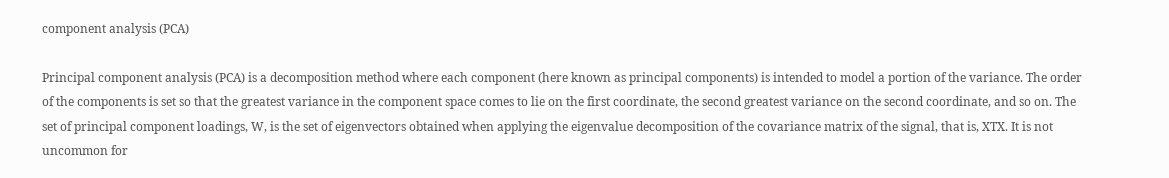component analysis (PCA)

Principal component analysis (PCA) is a decomposition method where each component (here known as principal components) is intended to model a portion of the variance. The order of the components is set so that the greatest variance in the component space comes to lie on the first coordinate, the second greatest variance on the second coordinate, and so on. The set of principal component loadings, W, is the set of eigenvectors obtained when applying the eigenvalue decomposition of the covariance matrix of the signal, that is, XTX. It is not uncommon for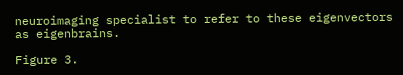neuroimaging specialist to refer to these eigenvectors as eigenbrains.

Figure 3.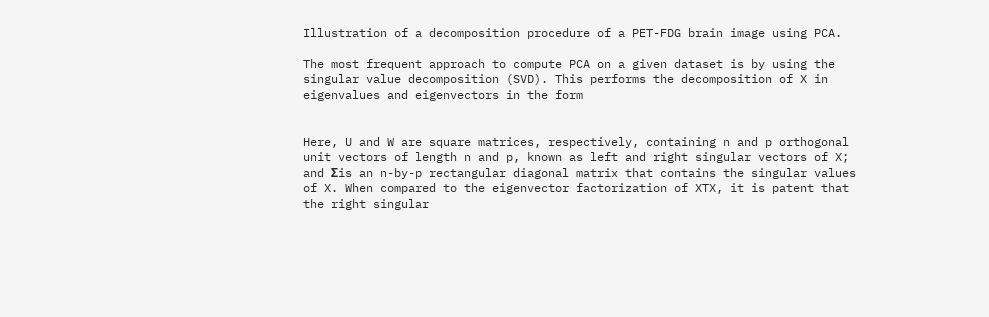Illustration of a decomposition procedure of a PET-FDG brain image using PCA.

The most frequent approach to compute PCA on a given dataset is by using the singular value decomposition (SVD). This performs the decomposition of X in eigenvalues and eigenvectors in the form


Here, U and W are square matrices, respectively, containing n and p orthogonal unit vectors of length n and p, known as left and right singular vectors of X; and Σis an n-by-p rectangular diagonal matrix that contains the singular values of X. When compared to the eigenvector factorization of XTX, it is patent that the right singular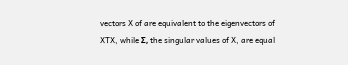vectors X of are equivalent to the eigenvectors of XTX, while Σ, the singular values of X, are equal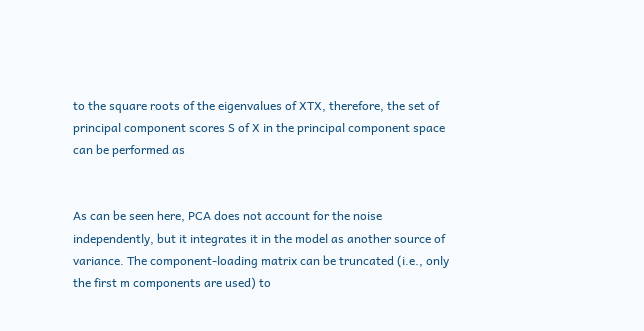to the square roots of the eigenvalues of XTX, therefore, the set of principal component scores S of X in the principal component space can be performed as


As can be seen here, PCA does not account for the noise independently, but it integrates it in the model as another source of variance. The component-loading matrix can be truncated (i.e., only the first m components are used) to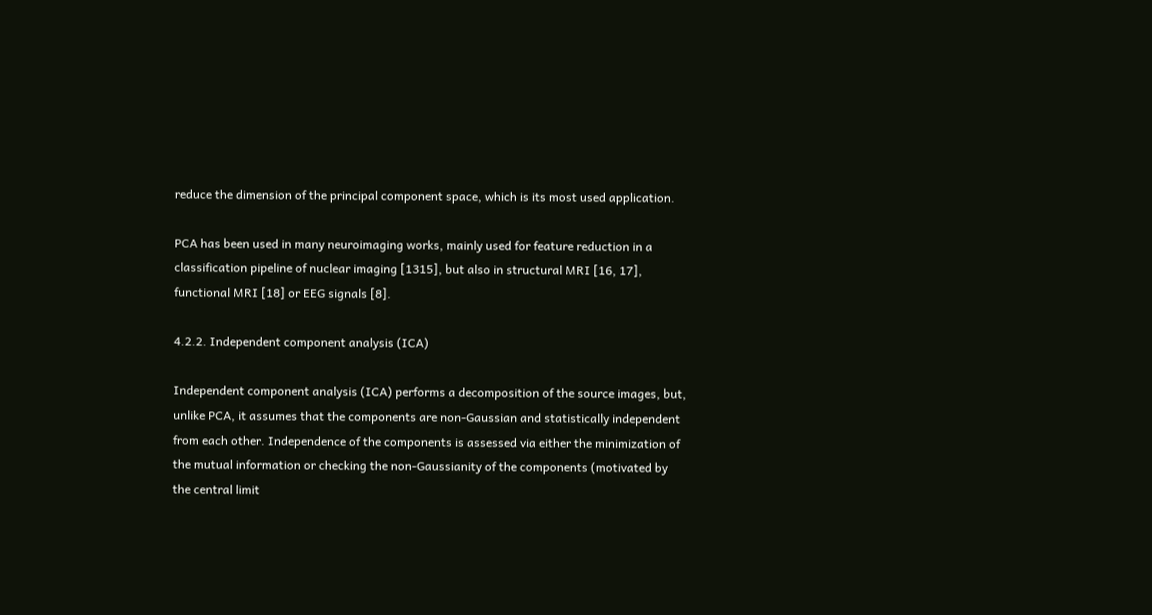reduce the dimension of the principal component space, which is its most used application.

PCA has been used in many neuroimaging works, mainly used for feature reduction in a classification pipeline of nuclear imaging [1315], but also in structural MRI [16, 17], functional MRI [18] or EEG signals [8].

4.2.2. Independent component analysis (ICA)

Independent component analysis (ICA) performs a decomposition of the source images, but, unlike PCA, it assumes that the components are non-Gaussian and statistically independent from each other. Independence of the components is assessed via either the minimization of the mutual information or checking the non-Gaussianity of the components (motivated by the central limit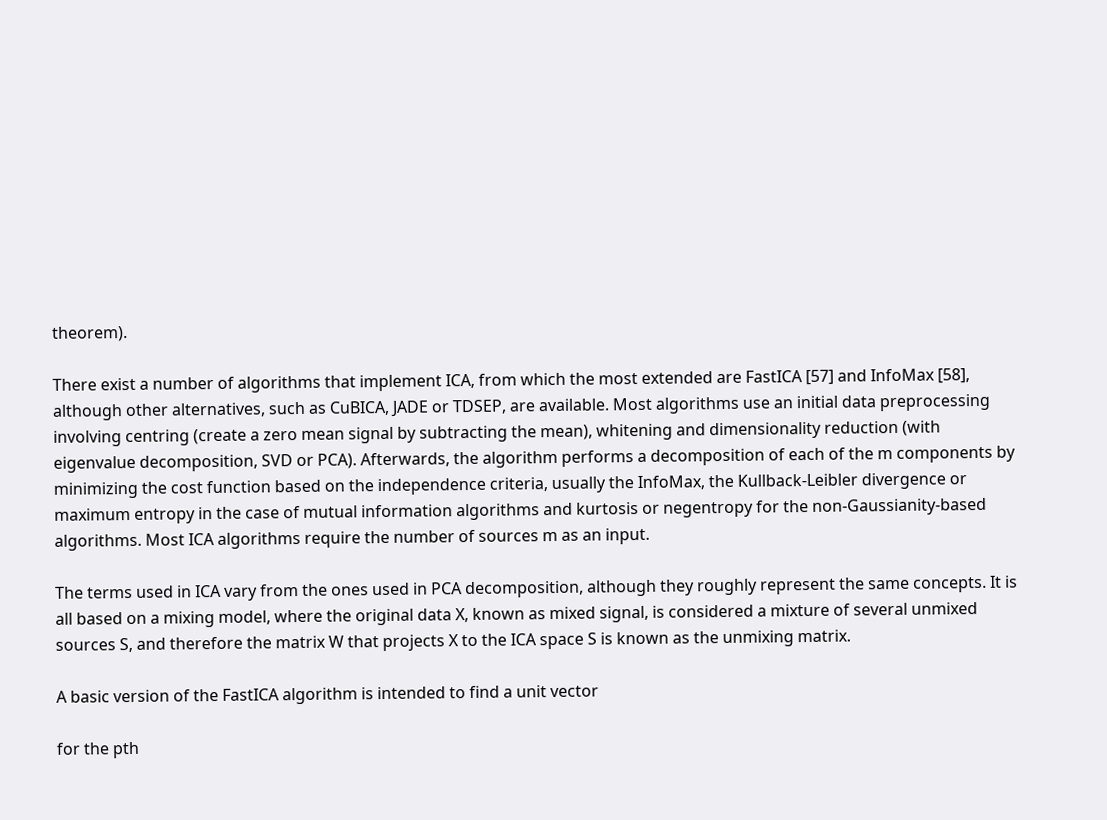theorem).

There exist a number of algorithms that implement ICA, from which the most extended are FastICA [57] and InfoMax [58], although other alternatives, such as CuBICA, JADE or TDSEP, are available. Most algorithms use an initial data preprocessing involving centring (create a zero mean signal by subtracting the mean), whitening and dimensionality reduction (with eigenvalue decomposition, SVD or PCA). Afterwards, the algorithm performs a decomposition of each of the m components by minimizing the cost function based on the independence criteria, usually the InfoMax, the Kullback-Leibler divergence or maximum entropy in the case of mutual information algorithms and kurtosis or negentropy for the non-Gaussianity-based algorithms. Most ICA algorithms require the number of sources m as an input.

The terms used in ICA vary from the ones used in PCA decomposition, although they roughly represent the same concepts. It is all based on a mixing model, where the original data X, known as mixed signal, is considered a mixture of several unmixed sources S, and therefore the matrix W that projects X to the ICA space S is known as the unmixing matrix.

A basic version of the FastICA algorithm is intended to find a unit vector

for the pth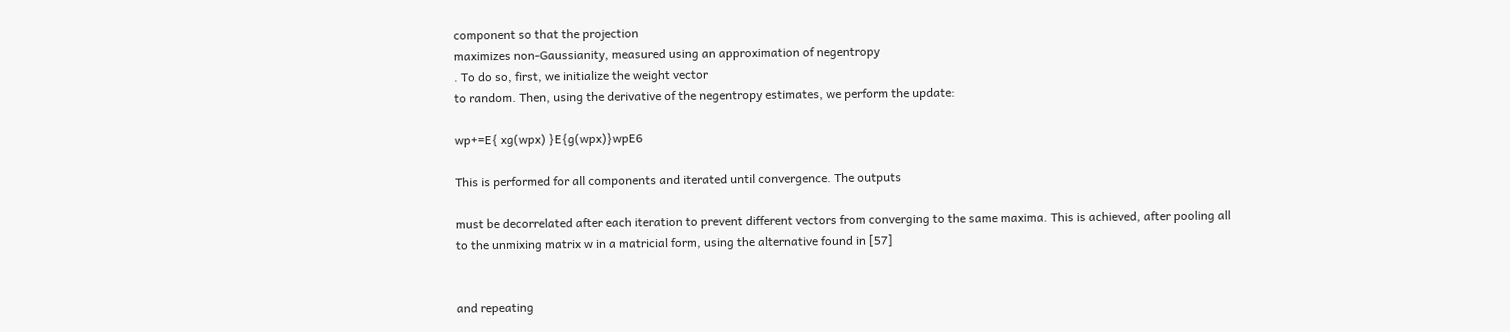component so that the projection
maximizes non-Gaussianity, measured using an approximation of negentropy
. To do so, first, we initialize the weight vector
to random. Then, using the derivative of the negentropy estimates, we perform the update:

wp+=E{ xg(wpx) }E{g(wpx)}wpE6

This is performed for all components and iterated until convergence. The outputs

must be decorrelated after each iteration to prevent different vectors from converging to the same maxima. This is achieved, after pooling all
to the unmixing matrix w in a matricial form, using the alternative found in [57]


and repeating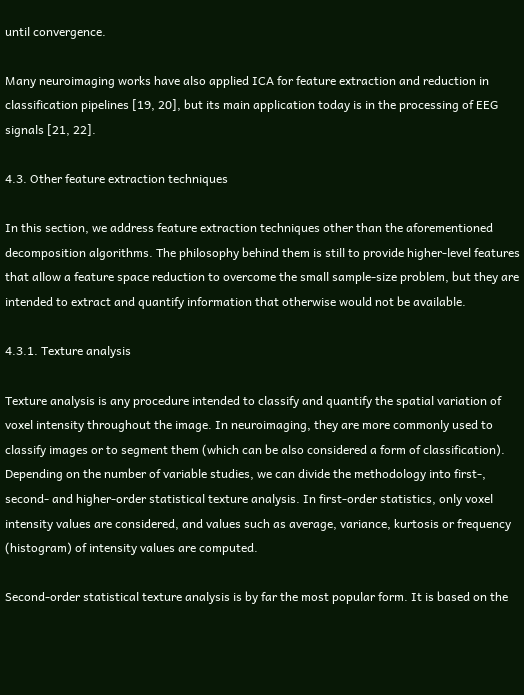until convergence.

Many neuroimaging works have also applied ICA for feature extraction and reduction in classification pipelines [19, 20], but its main application today is in the processing of EEG signals [21, 22].

4.3. Other feature extraction techniques

In this section, we address feature extraction techniques other than the aforementioned decomposition algorithms. The philosophy behind them is still to provide higher-level features that allow a feature space reduction to overcome the small sample-size problem, but they are intended to extract and quantify information that otherwise would not be available.

4.3.1. Texture analysis

Texture analysis is any procedure intended to classify and quantify the spatial variation of voxel intensity throughout the image. In neuroimaging, they are more commonly used to classify images or to segment them (which can be also considered a form of classification). Depending on the number of variable studies, we can divide the methodology into first-, second- and higher-order statistical texture analysis. In first-order statistics, only voxel intensity values are considered, and values such as average, variance, kurtosis or frequency (histogram) of intensity values are computed.

Second-order statistical texture analysis is by far the most popular form. It is based on the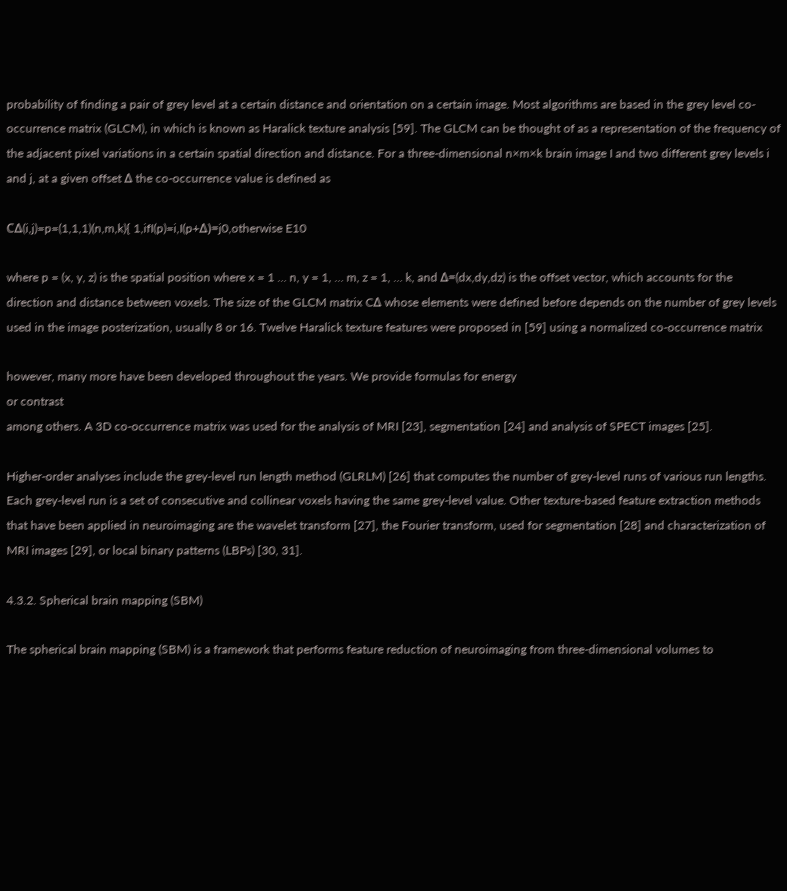probability of finding a pair of grey level at a certain distance and orientation on a certain image. Most algorithms are based in the grey level co-occurrence matrix (GLCM), in which is known as Haralick texture analysis [59]. The GLCM can be thought of as a representation of the frequency of the adjacent pixel variations in a certain spatial direction and distance. For a three-dimensional n×m×k brain image I and two different grey levels i and j, at a given offset Δ the co-occurrence value is defined as

CΔ(i,j)=p=(1,1,1)(n,m,k){ 1,ifI(p)=i,I(p+Δ)=j0,otherwise E10

where p = (x, y, z) is the spatial position where x = 1 … n, y = 1, … m, z = 1, … k, and Δ=(dx,dy,dz) is the offset vector, which accounts for the direction and distance between voxels. The size of the GLCM matrix CΔ whose elements were defined before depends on the number of grey levels used in the image posterization, usually 8 or 16. Twelve Haralick texture features were proposed in [59] using a normalized co-occurrence matrix

however, many more have been developed throughout the years. We provide formulas for energy
or contrast
among others. A 3D co-occurrence matrix was used for the analysis of MRI [23], segmentation [24] and analysis of SPECT images [25].

Higher-order analyses include the grey-level run length method (GLRLM) [26] that computes the number of grey-level runs of various run lengths. Each grey-level run is a set of consecutive and collinear voxels having the same grey-level value. Other texture-based feature extraction methods that have been applied in neuroimaging are the wavelet transform [27], the Fourier transform, used for segmentation [28] and characterization of MRI images [29], or local binary patterns (LBPs) [30, 31].

4.3.2. Spherical brain mapping (SBM)

The spherical brain mapping (SBM) is a framework that performs feature reduction of neuroimaging from three-dimensional volumes to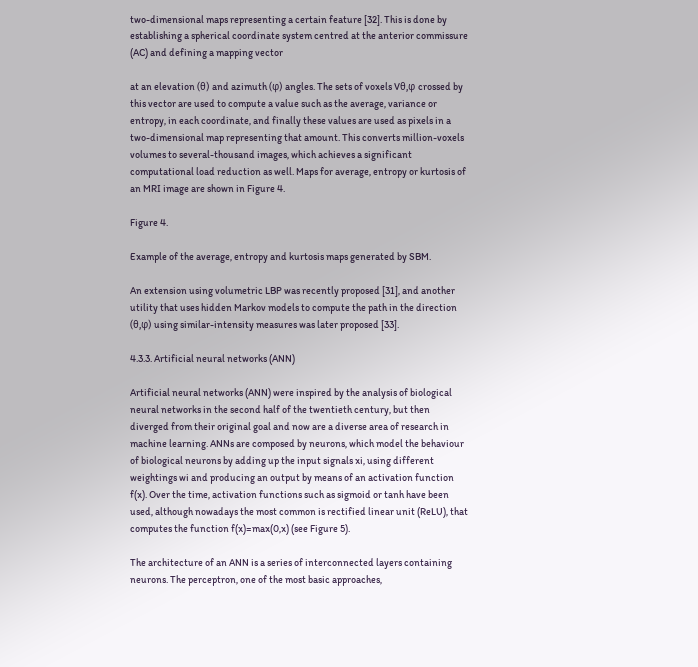two-dimensional maps representing a certain feature [32]. This is done by establishing a spherical coordinate system centred at the anterior commissure (AC) and defining a mapping vector

at an elevation (θ) and azimuth (φ) angles. The sets of voxels Vθ,φ crossed by this vector are used to compute a value such as the average, variance or entropy, in each coordinate, and finally these values are used as pixels in a two-dimensional map representing that amount. This converts million-voxels volumes to several-thousand images, which achieves a significant computational load reduction as well. Maps for average, entropy or kurtosis of an MRI image are shown in Figure 4.

Figure 4.

Example of the average, entropy and kurtosis maps generated by SBM.

An extension using volumetric LBP was recently proposed [31], and another utility that uses hidden Markov models to compute the path in the direction (θ,φ) using similar-intensity measures was later proposed [33].

4.3.3. Artificial neural networks (ANN)

Artificial neural networks (ANN) were inspired by the analysis of biological neural networks in the second half of the twentieth century, but then diverged from their original goal and now are a diverse area of research in machine learning. ANNs are composed by neurons, which model the behaviour of biological neurons by adding up the input signals xi, using different weightings wi and producing an output by means of an activation function f(x). Over the time, activation functions such as sigmoid or tanh have been used, although nowadays the most common is rectified linear unit (ReLU), that computes the function f(x)=max(0,x) (see Figure 5).

The architecture of an ANN is a series of interconnected layers containing neurons. The perceptron, one of the most basic approaches,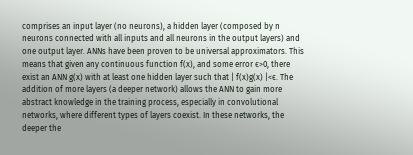comprises an input layer (no neurons), a hidden layer (composed by n neurons connected with all inputs and all neurons in the output layers) and one output layer. ANNs have been proven to be universal approximators. This means that given any continuous function f(x), and some error ϵ>0, there exist an ANN g(x) with at least one hidden layer such that | f(x)g(x) |<ϵ. The addition of more layers (a deeper network) allows the ANN to gain more abstract knowledge in the training process, especially in convolutional networks, where different types of layers coexist. In these networks, the deeper the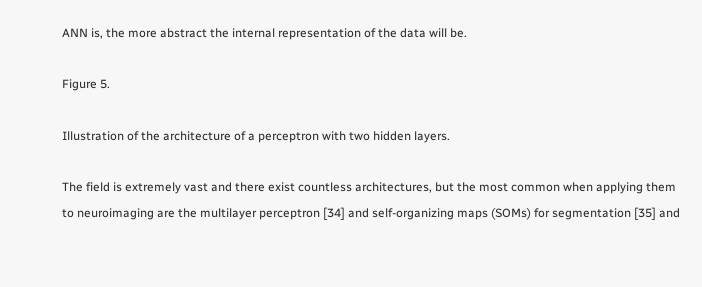ANN is, the more abstract the internal representation of the data will be.

Figure 5.

Illustration of the architecture of a perceptron with two hidden layers.

The field is extremely vast and there exist countless architectures, but the most common when applying them to neuroimaging are the multilayer perceptron [34] and self-organizing maps (SOMs) for segmentation [35] and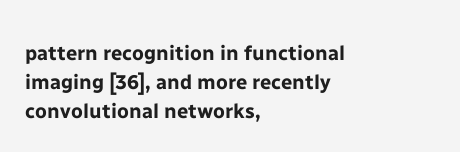pattern recognition in functional imaging [36], and more recently convolutional networks,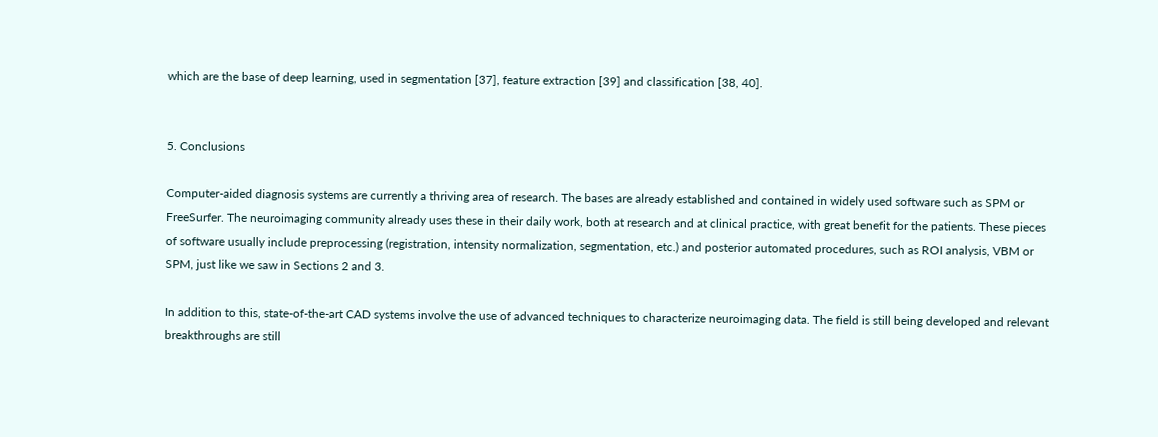which are the base of deep learning, used in segmentation [37], feature extraction [39] and classification [38, 40].


5. Conclusions

Computer-aided diagnosis systems are currently a thriving area of research. The bases are already established and contained in widely used software such as SPM or FreeSurfer. The neuroimaging community already uses these in their daily work, both at research and at clinical practice, with great benefit for the patients. These pieces of software usually include preprocessing (registration, intensity normalization, segmentation, etc.) and posterior automated procedures, such as ROI analysis, VBM or SPM, just like we saw in Sections 2 and 3.

In addition to this, state-of-the-art CAD systems involve the use of advanced techniques to characterize neuroimaging data. The field is still being developed and relevant breakthroughs are still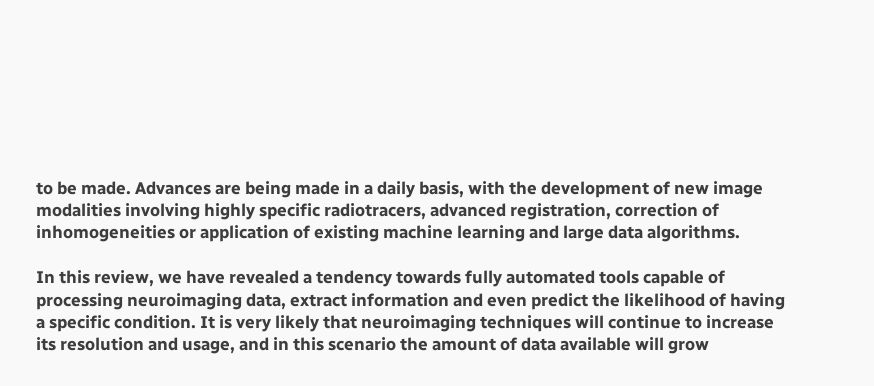to be made. Advances are being made in a daily basis, with the development of new image modalities involving highly specific radiotracers, advanced registration, correction of inhomogeneities or application of existing machine learning and large data algorithms.

In this review, we have revealed a tendency towards fully automated tools capable of processing neuroimaging data, extract information and even predict the likelihood of having a specific condition. It is very likely that neuroimaging techniques will continue to increase its resolution and usage, and in this scenario the amount of data available will grow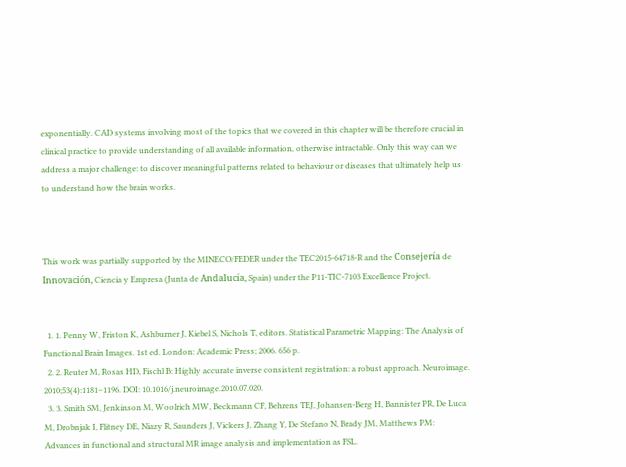exponentially. CAD systems involving most of the topics that we covered in this chapter will be therefore crucial in clinical practice to provide understanding of all available information, otherwise intractable. Only this way can we address a major challenge: to discover meaningful patterns related to behaviour or diseases that ultimately help us to understand how the brain works.



This work was partially supported by the MINECO/FEDER under the TEC2015-64718-R and the Consejería de Innovación, Ciencia y Empresa (Junta de Andalucía, Spain) under the P11-TIC-7103 Excellence Project.


  1. 1. Penny W, Friston K, Ashburner J, Kiebel S, Nichols T, editors. Statistical Parametric Mapping: The Analysis of Functional Brain Images. 1st ed. London: Academic Press; 2006. 656 p.
  2. 2. Reuter M, Rosas HD, Fischl B: Highly accurate inverse consistent registration: a robust approach. Neuroimage. 2010;53(4):1181–1196. DOI: 10.1016/j.neuroimage.2010.07.020.
  3. 3. Smith SM, Jenkinson M, Woolrich MW, Beckmann CF, Behrens TEJ, Johansen-Berg H, Bannister PR, De Luca M, Drobnjak I, Flitney DE, Niazy R, Saunders J, Vickers J, Zhang Y, De Stefano N, Brady JM, Matthews PM: Advances in functional and structural MR image analysis and implementation as FSL.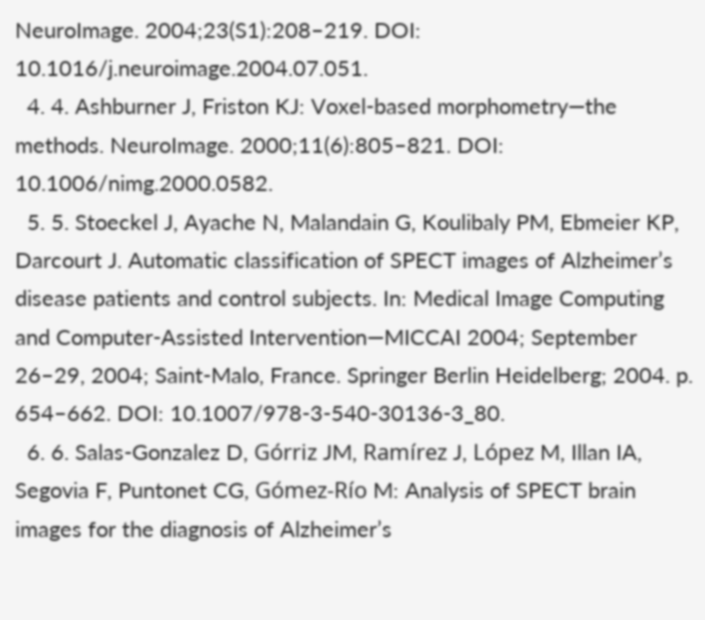NeuroImage. 2004;23(S1):208–219. DOI: 10.1016/j.neuroimage.2004.07.051.
  4. 4. Ashburner J, Friston KJ: Voxel-based morphometry—the methods. NeuroImage. 2000;11(6):805–821. DOI: 10.1006/nimg.2000.0582.
  5. 5. Stoeckel J, Ayache N, Malandain G, Koulibaly PM, Ebmeier KP, Darcourt J. Automatic classification of SPECT images of Alzheimer’s disease patients and control subjects. In: Medical Image Computing and Computer-Assisted Intervention—MICCAI 2004; September 26–29, 2004; Saint-Malo, France. Springer Berlin Heidelberg; 2004. p. 654–662. DOI: 10.1007/978-3-540-30136-3_80.
  6. 6. Salas-Gonzalez D, Górriz JM, Ramírez J, López M, Illan IA, Segovia F, Puntonet CG, Gómez-Río M: Analysis of SPECT brain images for the diagnosis of Alzheimer’s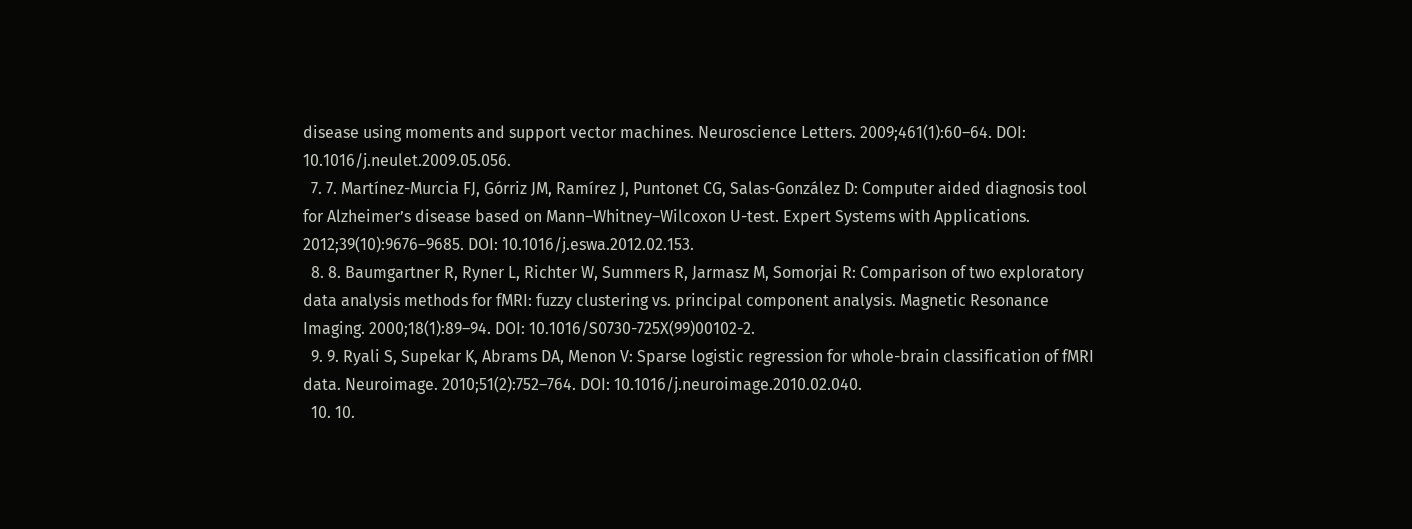disease using moments and support vector machines. Neuroscience Letters. 2009;461(1):60–64. DOI: 10.1016/j.neulet.2009.05.056.
  7. 7. Martínez-Murcia FJ, Górriz JM, Ramírez J, Puntonet CG, Salas-González D: Computer aided diagnosis tool for Alzheimer’s disease based on Mann–Whitney–Wilcoxon U-test. Expert Systems with Applications. 2012;39(10):9676–9685. DOI: 10.1016/j.eswa.2012.02.153.
  8. 8. Baumgartner R, Ryner L, Richter W, Summers R, Jarmasz M, Somorjai R: Comparison of two exploratory data analysis methods for fMRI: fuzzy clustering vs. principal component analysis. Magnetic Resonance Imaging. 2000;18(1):89–94. DOI: 10.1016/S0730-725X(99)00102-2.
  9. 9. Ryali S, Supekar K, Abrams DA, Menon V: Sparse logistic regression for whole-brain classification of fMRI data. Neuroimage. 2010;51(2):752–764. DOI: 10.1016/j.neuroimage.2010.02.040.
  10. 10.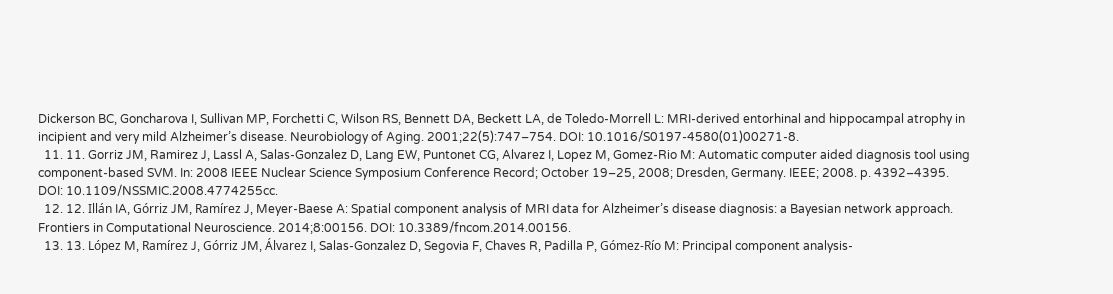Dickerson BC, Goncharova I, Sullivan MP, Forchetti C, Wilson RS, Bennett DA, Beckett LA, de Toledo-Morrell L: MRI-derived entorhinal and hippocampal atrophy in incipient and very mild Alzheimer’s disease. Neurobiology of Aging. 2001;22(5):747–754. DOI: 10.1016/S0197-4580(01)00271-8.
  11. 11. Gorriz JM, Ramirez J, Lassl A, Salas-Gonzalez D, Lang EW, Puntonet CG, Alvarez I, Lopez M, Gomez-Rio M: Automatic computer aided diagnosis tool using component-based SVM. In: 2008 IEEE Nuclear Science Symposium Conference Record; October 19–25, 2008; Dresden, Germany. IEEE; 2008. p. 4392–4395. DOI: 10.1109/NSSMIC.2008.4774255cc.
  12. 12. Illán IA, Górriz JM, Ramírez J, Meyer-Baese A: Spatial component analysis of MRI data for Alzheimer’s disease diagnosis: a Bayesian network approach. Frontiers in Computational Neuroscience. 2014;8:00156. DOI: 10.3389/fncom.2014.00156.
  13. 13. López M, Ramírez J, Górriz JM, Álvarez I, Salas-Gonzalez D, Segovia F, Chaves R, Padilla P, Gómez-Río M: Principal component analysis-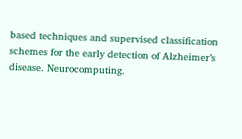based techniques and supervised classification schemes for the early detection of Alzheimer’s disease. Neurocomputing.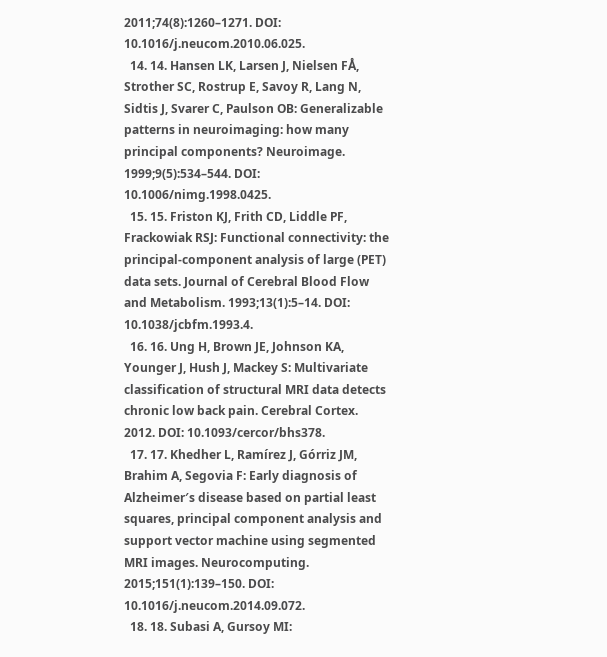2011;74(8):1260–1271. DOI: 10.1016/j.neucom.2010.06.025.
  14. 14. Hansen LK, Larsen J, Nielsen FÅ, Strother SC, Rostrup E, Savoy R, Lang N, Sidtis J, Svarer C, Paulson OB: Generalizable patterns in neuroimaging: how many principal components? Neuroimage. 1999;9(5):534–544. DOI: 10.1006/nimg.1998.0425.
  15. 15. Friston KJ, Frith CD, Liddle PF, Frackowiak RSJ: Functional connectivity: the principal-component analysis of large (PET) data sets. Journal of Cerebral Blood Flow and Metabolism. 1993;13(1):5–14. DOI: 10.1038/jcbfm.1993.4.
  16. 16. Ung H, Brown JE, Johnson KA, Younger J, Hush J, Mackey S: Multivariate classification of structural MRI data detects chronic low back pain. Cerebral Cortex. 2012. DOI: 10.1093/cercor/bhs378.
  17. 17. Khedher L, Ramírez J, Górriz JM, Brahim A, Segovia F: Early diagnosis of Alzheimer′s disease based on partial least squares, principal component analysis and support vector machine using segmented MRI images. Neurocomputing. 2015;151(1):139–150. DOI: 10.1016/j.neucom.2014.09.072.
  18. 18. Subasi A, Gursoy MI: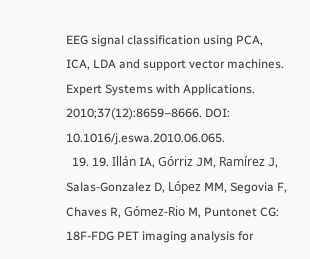EEG signal classification using PCA, ICA, LDA and support vector machines. Expert Systems with Applications. 2010;37(12):8659–8666. DOI: 10.1016/j.eswa.2010.06.065.
  19. 19. Illán IA, Górriz JM, Ramírez J, Salas-Gonzalez D, López MM, Segovia F, Chaves R, Gómez-Rio M, Puntonet CG: 18F-FDG PET imaging analysis for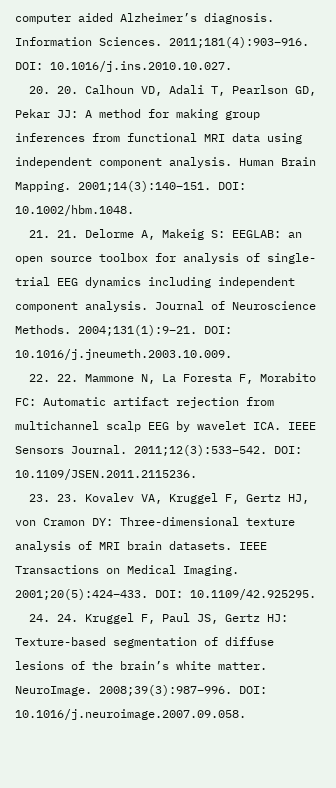computer aided Alzheimer’s diagnosis. Information Sciences. 2011;181(4):903–916. DOI: 10.1016/j.ins.2010.10.027.
  20. 20. Calhoun VD, Adali T, Pearlson GD, Pekar JJ: A method for making group inferences from functional MRI data using independent component analysis. Human Brain Mapping. 2001;14(3):140–151. DOI: 10.1002/hbm.1048.
  21. 21. Delorme A, Makeig S: EEGLAB: an open source toolbox for analysis of single-trial EEG dynamics including independent component analysis. Journal of Neuroscience Methods. 2004;131(1):9–21. DOI: 10.1016/j.jneumeth.2003.10.009.
  22. 22. Mammone N, La Foresta F, Morabito FC: Automatic artifact rejection from multichannel scalp EEG by wavelet ICA. IEEE Sensors Journal. 2011;12(3):533–542. DOI: 10.1109/JSEN.2011.2115236.
  23. 23. Kovalev VA, Kruggel F, Gertz HJ, von Cramon DY: Three-dimensional texture analysis of MRI brain datasets. IEEE Transactions on Medical Imaging. 2001;20(5):424–433. DOI: 10.1109/42.925295.
  24. 24. Kruggel F, Paul JS, Gertz HJ: Texture-based segmentation of diffuse lesions of the brain’s white matter. NeuroImage. 2008;39(3):987–996. DOI: 10.1016/j.neuroimage.2007.09.058.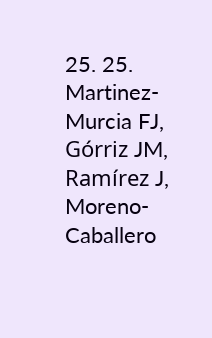25. 25. Martinez-Murcia FJ, Górriz JM, Ramírez J, Moreno-Caballero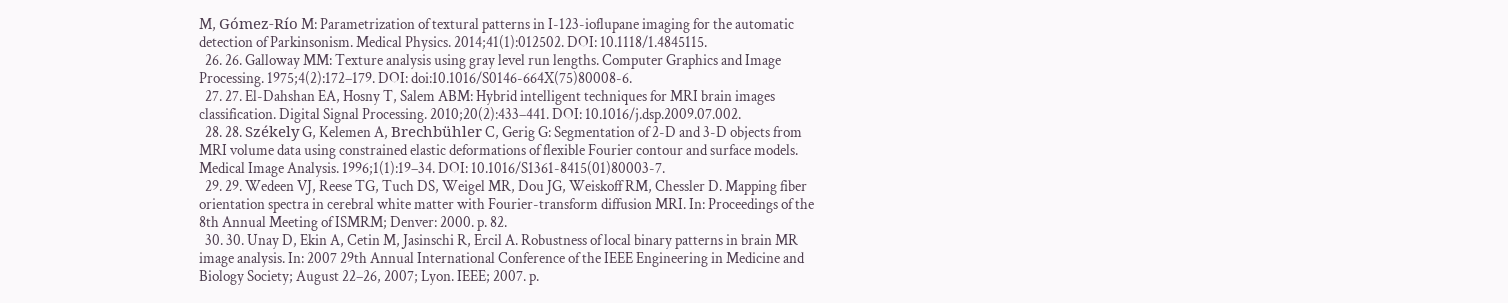M, Gómez-Río M: Parametrization of textural patterns in I-123-ioflupane imaging for the automatic detection of Parkinsonism. Medical Physics. 2014;41(1):012502. DOI: 10.1118/1.4845115.
  26. 26. Galloway MM: Texture analysis using gray level run lengths. Computer Graphics and Image Processing. 1975;4(2):172–179. DOI: doi:10.1016/S0146-664X(75)80008-6.
  27. 27. El-Dahshan EA, Hosny T, Salem ABM: Hybrid intelligent techniques for MRI brain images classification. Digital Signal Processing. 2010;20(2):433–441. DOI: 10.1016/j.dsp.2009.07.002.
  28. 28. Székely G, Kelemen A, Brechbühler C, Gerig G: Segmentation of 2-D and 3-D objects from MRI volume data using constrained elastic deformations of flexible Fourier contour and surface models. Medical Image Analysis. 1996;1(1):19–34. DOI: 10.1016/S1361-8415(01)80003-7.
  29. 29. Wedeen VJ, Reese TG, Tuch DS, Weigel MR, Dou JG, Weiskoff RM, Chessler D. Mapping fiber orientation spectra in cerebral white matter with Fourier-transform diffusion MRI. In: Proceedings of the 8th Annual Meeting of ISMRM; Denver: 2000. p. 82.
  30. 30. Unay D, Ekin A, Cetin M, Jasinschi R, Ercil A. Robustness of local binary patterns in brain MR image analysis. In: 2007 29th Annual International Conference of the IEEE Engineering in Medicine and Biology Society; August 22–26, 2007; Lyon. IEEE; 2007. p.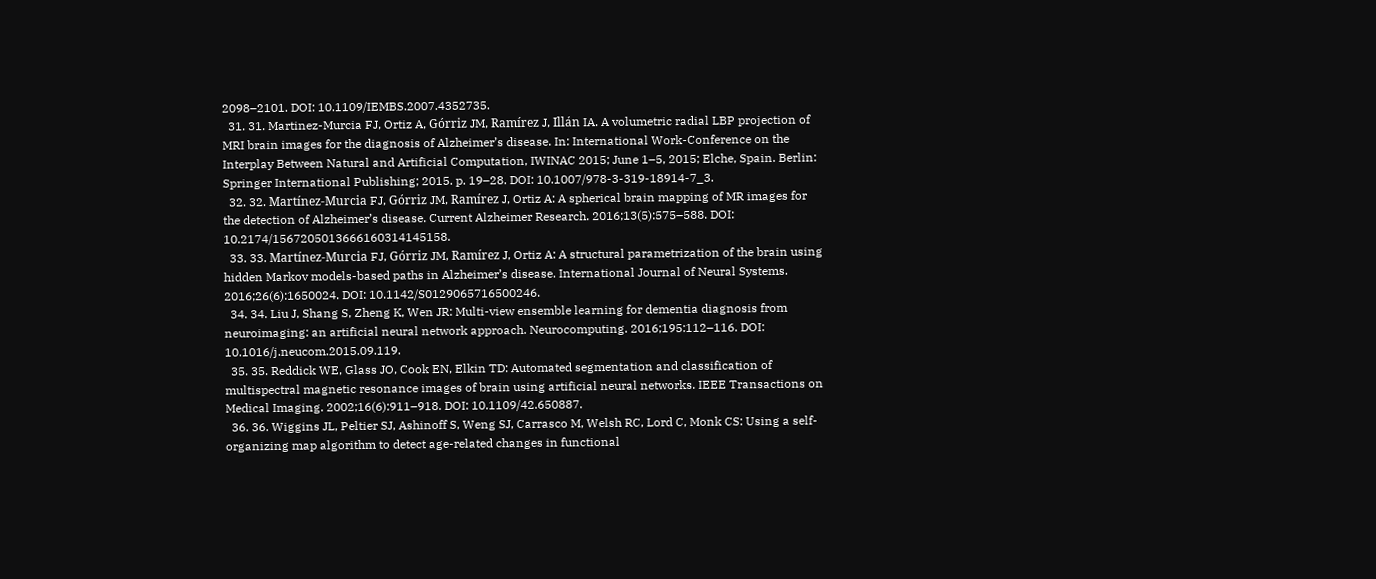2098–2101. DOI: 10.1109/IEMBS.2007.4352735.
  31. 31. Martinez-Murcia FJ, Ortiz A, Górriz JM, Ramírez J, Illán IA. A volumetric radial LBP projection of MRI brain images for the diagnosis of Alzheimer’s disease. In: International Work-Conference on the Interplay Between Natural and Artificial Computation, IWINAC 2015; June 1–5, 2015; Elche, Spain. Berlin: Springer International Publishing; 2015. p. 19–28. DOI: 10.1007/978-3-319-18914-7_3.
  32. 32. Martínez-Murcia FJ, Górriz JM, Ramírez J, Ortiz A: A spherical brain mapping of MR images for the detection of Alzheimer’s disease. Current Alzheimer Research. 2016;13(5):575–588. DOI: 10.2174/1567205013666160314145158.
  33. 33. Martínez-Murcia FJ, Górriz JM, Ramírez J, Ortiz A: A structural parametrization of the brain using hidden Markov models-based paths in Alzheimer’s disease. International Journal of Neural Systems. 2016;26(6):1650024. DOI: 10.1142/S0129065716500246.
  34. 34. Liu J, Shang S, Zheng K, Wen JR: Multi-view ensemble learning for dementia diagnosis from neuroimaging: an artificial neural network approach. Neurocomputing. 2016;195:112–116. DOI: 10.1016/j.neucom.2015.09.119.
  35. 35. Reddick WE, Glass JO, Cook EN, Elkin TD: Automated segmentation and classification of multispectral magnetic resonance images of brain using artificial neural networks. IEEE Transactions on Medical Imaging. 2002;16(6):911–918. DOI: 10.1109/42.650887.
  36. 36. Wiggins JL, Peltier SJ, Ashinoff S, Weng SJ, Carrasco M, Welsh RC, Lord C, Monk CS: Using a self-organizing map algorithm to detect age-related changes in functional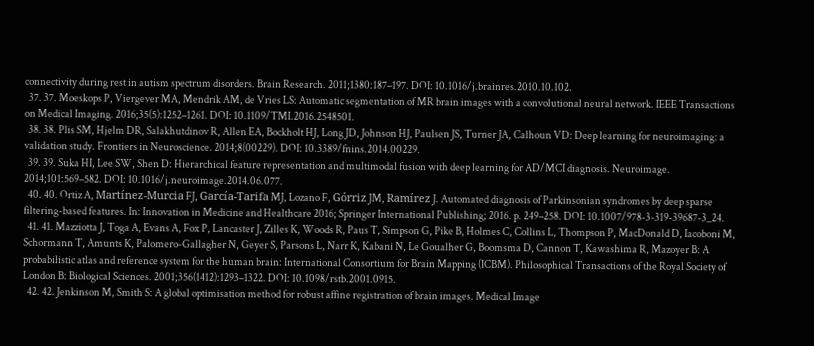connectivity during rest in autism spectrum disorders. Brain Research. 2011;1380:187–197. DOI: 10.1016/j.brainres.2010.10.102.
  37. 37. Moeskops P, Viergever MA, Mendrik AM, de Vries LS: Automatic segmentation of MR brain images with a convolutional neural network. IEEE Transactions on Medical Imaging. 2016;35(5):1252–1261. DOI: 10.1109/TMI.2016.2548501.
  38. 38. Plis SM, Hjelm DR, Salakhutdinov R, Allen EA, Bockholt HJ, Long JD, Johnson HJ, Paulsen JS, Turner JA, Calhoun VD: Deep learning for neuroimaging: a validation study. Frontiers in Neuroscience. 2014;8(00229). DOI: 10.3389/fnins.2014.00229.
  39. 39. Suka HI, Lee SW, Shen D: Hierarchical feature representation and multimodal fusion with deep learning for AD/MCI diagnosis. Neuroimage. 2014;101:569–582. DOI: 10.1016/j.neuroimage.2014.06.077.
  40. 40. Ortiz A, Martínez-Murcia FJ, García-Tarifa MJ, Lozano F, Górriz JM, Ramírez J. Automated diagnosis of Parkinsonian syndromes by deep sparse filtering-based features. In: Innovation in Medicine and Healthcare 2016; Springer International Publishing; 2016. p. 249–258. DOI: 10.1007/978-3-319-39687-3_24.
  41. 41. Mazziotta J, Toga A, Evans A, Fox P, Lancaster J, Zilles K, Woods R, Paus T, Simpson G, Pike B, Holmes C, Collins L, Thompson P, MacDonald D, Iacoboni M, Schormann T, Amunts K, Palomero-Gallagher N, Geyer S, Parsons L, Narr K, Kabani N, Le Goualher G, Boomsma D, Cannon T, Kawashima R, Mazoyer B: A probabilistic atlas and reference system for the human brain: International Consortium for Brain Mapping (ICBM). Philosophical Transactions of the Royal Society of London B: Biological Sciences. 2001;356(1412):1293–1322. DOI: 10.1098/rstb.2001.0915.
  42. 42. Jenkinson M, Smith S: A global optimisation method for robust affine registration of brain images. Medical Image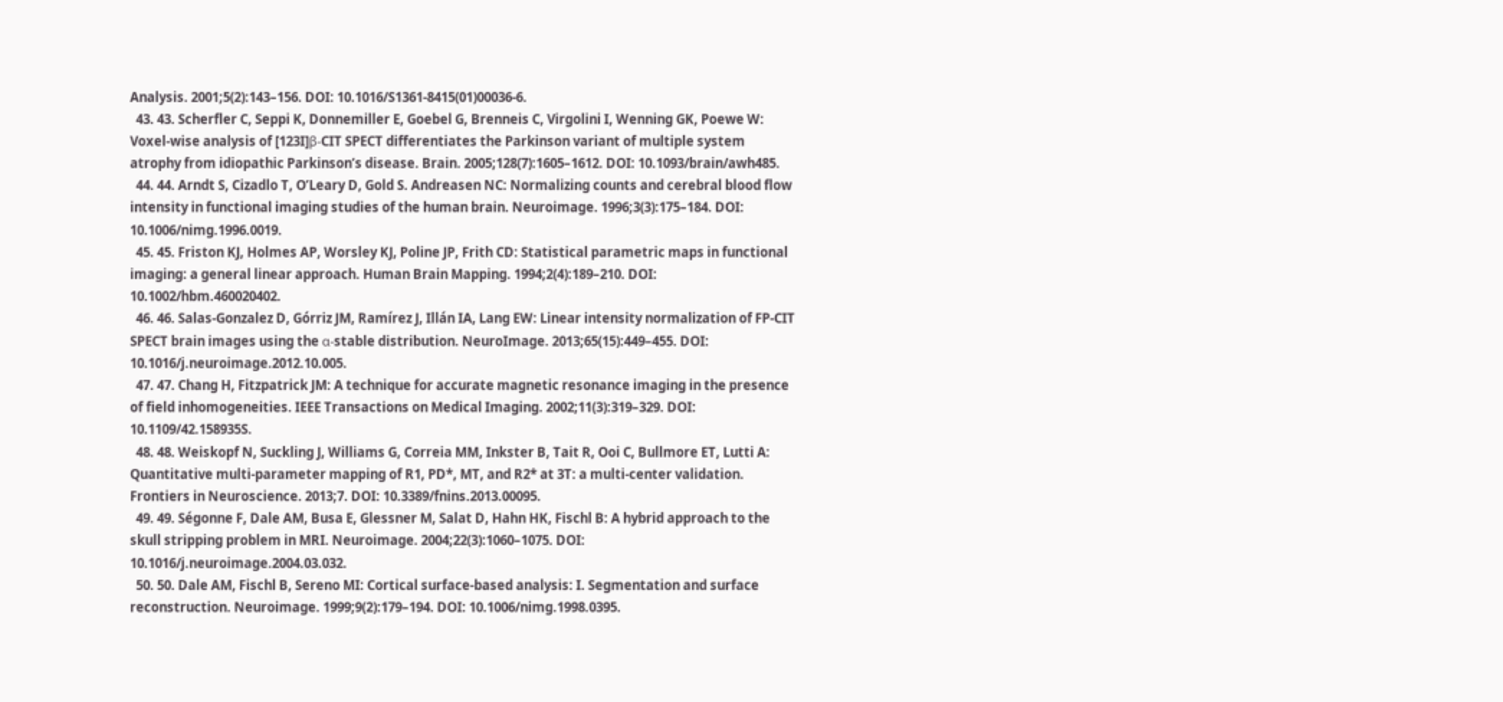Analysis. 2001;5(2):143–156. DOI: 10.1016/S1361-8415(01)00036-6.
  43. 43. Scherfler C, Seppi K, Donnemiller E, Goebel G, Brenneis C, Virgolini I, Wenning GK, Poewe W: Voxel-wise analysis of [123I]β-CIT SPECT differentiates the Parkinson variant of multiple system atrophy from idiopathic Parkinson’s disease. Brain. 2005;128(7):1605–1612. DOI: 10.1093/brain/awh485.
  44. 44. Arndt S, Cizadlo T, O’Leary D, Gold S. Andreasen NC: Normalizing counts and cerebral blood flow intensity in functional imaging studies of the human brain. Neuroimage. 1996;3(3):175–184. DOI: 10.1006/nimg.1996.0019.
  45. 45. Friston KJ, Holmes AP, Worsley KJ, Poline JP, Frith CD: Statistical parametric maps in functional imaging: a general linear approach. Human Brain Mapping. 1994;2(4):189–210. DOI: 10.1002/hbm.460020402.
  46. 46. Salas-Gonzalez D, Górriz JM, Ramírez J, Illán IA, Lang EW: Linear intensity normalization of FP-CIT SPECT brain images using the α-stable distribution. NeuroImage. 2013;65(15):449–455. DOI: 10.1016/j.neuroimage.2012.10.005.
  47. 47. Chang H, Fitzpatrick JM: A technique for accurate magnetic resonance imaging in the presence of field inhomogeneities. IEEE Transactions on Medical Imaging. 2002;11(3):319–329. DOI: 10.1109/42.158935S.
  48. 48. Weiskopf N, Suckling J, Williams G, Correia MM, Inkster B, Tait R, Ooi C, Bullmore ET, Lutti A: Quantitative multi-parameter mapping of R1, PD*, MT, and R2* at 3T: a multi-center validation. Frontiers in Neuroscience. 2013;7. DOI: 10.3389/fnins.2013.00095.
  49. 49. Ségonne F, Dale AM, Busa E, Glessner M, Salat D, Hahn HK, Fischl B: A hybrid approach to the skull stripping problem in MRI. Neuroimage. 2004;22(3):1060–1075. DOI: 10.1016/j.neuroimage.2004.03.032.
  50. 50. Dale AM, Fischl B, Sereno MI: Cortical surface-based analysis: I. Segmentation and surface reconstruction. Neuroimage. 1999;9(2):179–194. DOI: 10.1006/nimg.1998.0395.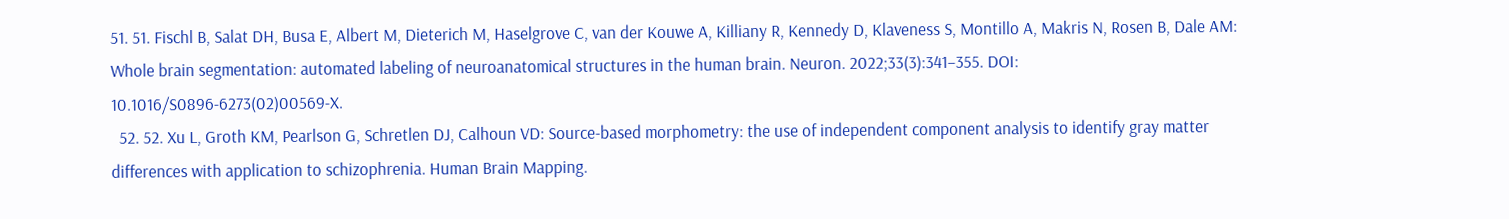51. 51. Fischl B, Salat DH, Busa E, Albert M, Dieterich M, Haselgrove C, van der Kouwe A, Killiany R, Kennedy D, Klaveness S, Montillo A, Makris N, Rosen B, Dale AM: Whole brain segmentation: automated labeling of neuroanatomical structures in the human brain. Neuron. 2022;33(3):341–355. DOI: 10.1016/S0896-6273(02)00569-X.
  52. 52. Xu L, Groth KM, Pearlson G, Schretlen DJ, Calhoun VD: Source-based morphometry: the use of independent component analysis to identify gray matter differences with application to schizophrenia. Human Brain Mapping.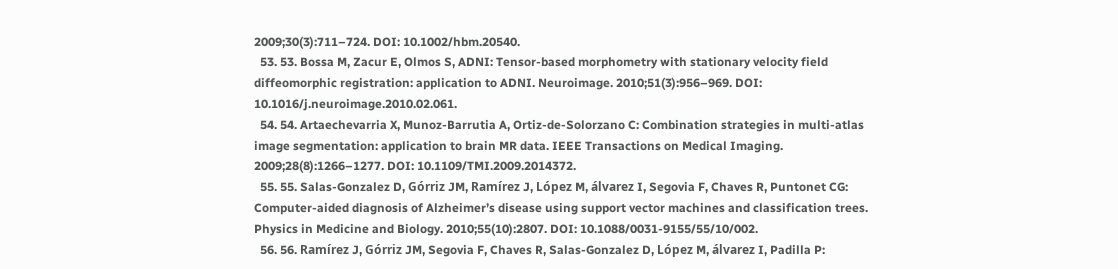2009;30(3):711–724. DOI: 10.1002/hbm.20540.
  53. 53. Bossa M, Zacur E, Olmos S, ADNI: Tensor-based morphometry with stationary velocity field diffeomorphic registration: application to ADNI. Neuroimage. 2010;51(3):956–969. DOI: 10.1016/j.neuroimage.2010.02.061.
  54. 54. Artaechevarria X, Munoz-Barrutia A, Ortiz-de-Solorzano C: Combination strategies in multi-atlas image segmentation: application to brain MR data. IEEE Transactions on Medical Imaging. 2009;28(8):1266–1277. DOI: 10.1109/TMI.2009.2014372.
  55. 55. Salas-Gonzalez D, Górriz JM, Ramírez J, López M, álvarez I, Segovia F, Chaves R, Puntonet CG: Computer-aided diagnosis of Alzheimer’s disease using support vector machines and classification trees. Physics in Medicine and Biology. 2010;55(10):2807. DOI: 10.1088/0031-9155/55/10/002.
  56. 56. Ramírez J, Górriz JM, Segovia F, Chaves R, Salas-Gonzalez D, López M, álvarez I, Padilla P: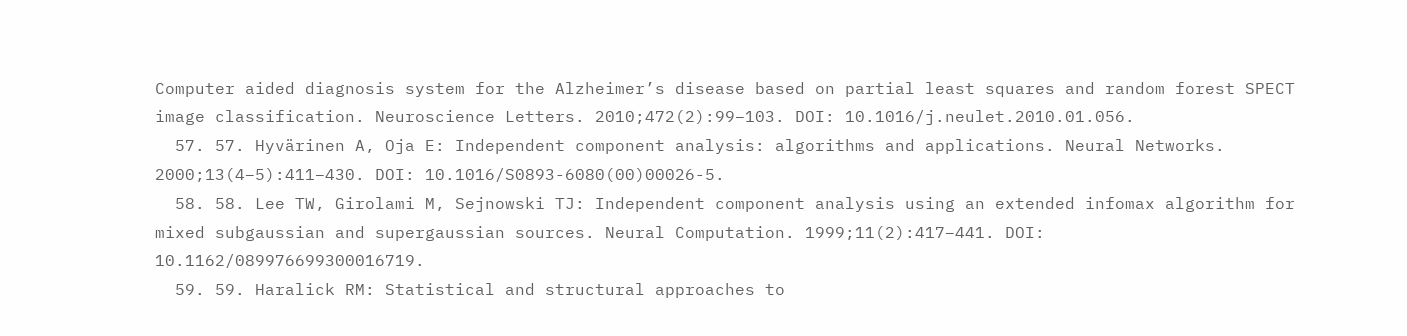Computer aided diagnosis system for the Alzheimer’s disease based on partial least squares and random forest SPECT image classification. Neuroscience Letters. 2010;472(2):99–103. DOI: 10.1016/j.neulet.2010.01.056.
  57. 57. Hyvärinen A, Oja E: Independent component analysis: algorithms and applications. Neural Networks. 2000;13(4–5):411–430. DOI: 10.1016/S0893-6080(00)00026-5.
  58. 58. Lee TW, Girolami M, Sejnowski TJ: Independent component analysis using an extended infomax algorithm for mixed subgaussian and supergaussian sources. Neural Computation. 1999;11(2):417–441. DOI: 10.1162/089976699300016719.
  59. 59. Haralick RM: Statistical and structural approaches to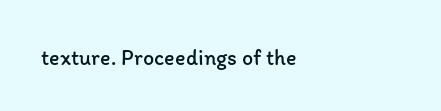texture. Proceedings of the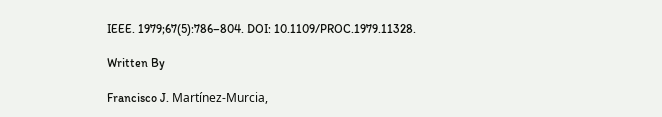IEEE. 1979;67(5):786–804. DOI: 10.1109/PROC.1979.11328.

Written By

Francisco J. Martínez-Murcia,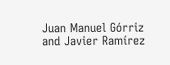Juan Manuel Górriz and Javier Ramírez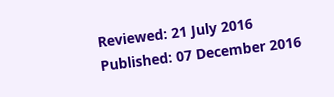Reviewed: 21 July 2016 Published: 07 December 2016